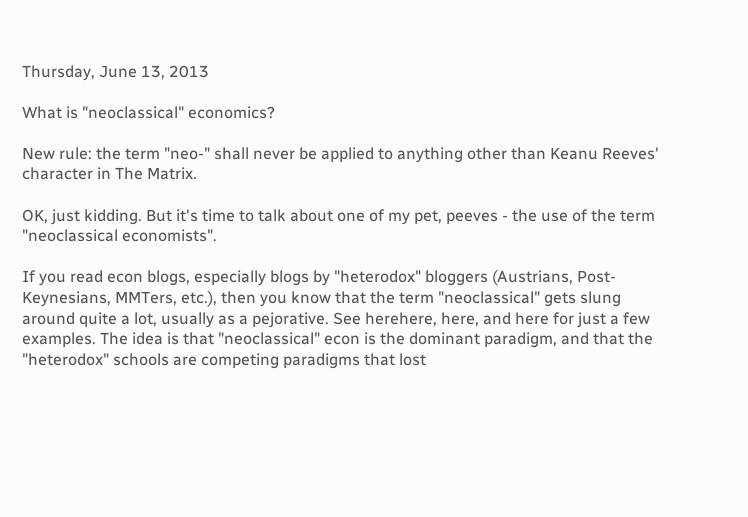Thursday, June 13, 2013

What is "neoclassical" economics?

New rule: the term "neo-" shall never be applied to anything other than Keanu Reeves' character in The Matrix.

OK, just kidding. But it's time to talk about one of my pet, peeves - the use of the term "neoclassical economists".

If you read econ blogs, especially blogs by "heterodox" bloggers (Austrians, Post-Keynesians, MMTers, etc.), then you know that the term "neoclassical" gets slung around quite a lot, usually as a pejorative. See herehere, here, and here for just a few examples. The idea is that "neoclassical" econ is the dominant paradigm, and that the "heterodox" schools are competing paradigms that lost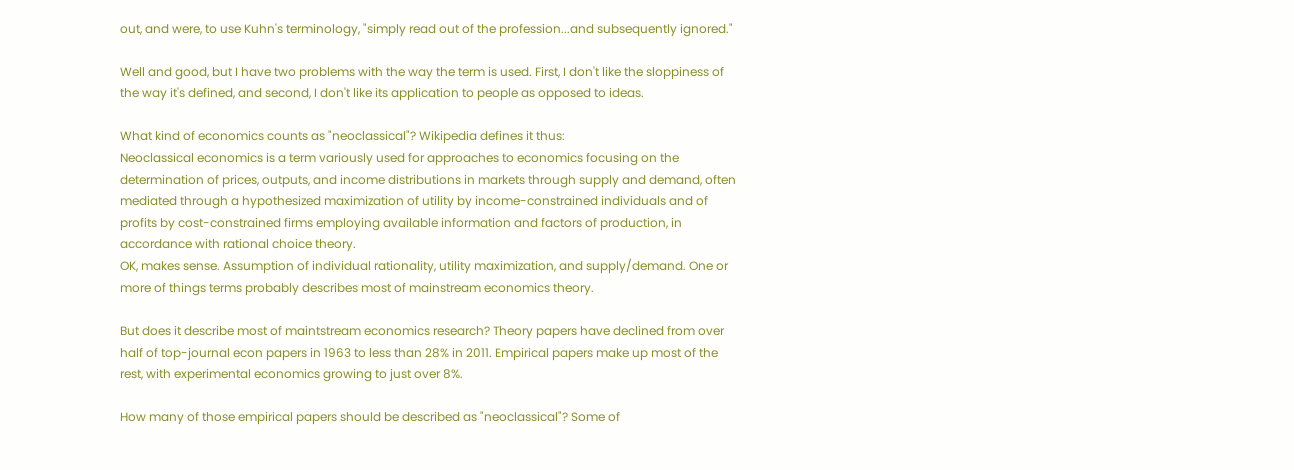out, and were, to use Kuhn's terminology, "simply read out of the profession...and subsequently ignored."

Well and good, but I have two problems with the way the term is used. First, I don't like the sloppiness of the way it's defined, and second, I don't like its application to people as opposed to ideas.

What kind of economics counts as "neoclassical"? Wikipedia defines it thus:
Neoclassical economics is a term variously used for approaches to economics focusing on the determination of prices, outputs, and income distributions in markets through supply and demand, often mediated through a hypothesized maximization of utility by income-constrained individuals and of profits by cost-constrained firms employing available information and factors of production, in accordance with rational choice theory.
OK, makes sense. Assumption of individual rationality, utility maximization, and supply/demand. One or more of things terms probably describes most of mainstream economics theory.

But does it describe most of maintstream economics research? Theory papers have declined from over half of top-journal econ papers in 1963 to less than 28% in 2011. Empirical papers make up most of the rest, with experimental economics growing to just over 8%.

How many of those empirical papers should be described as "neoclassical"? Some of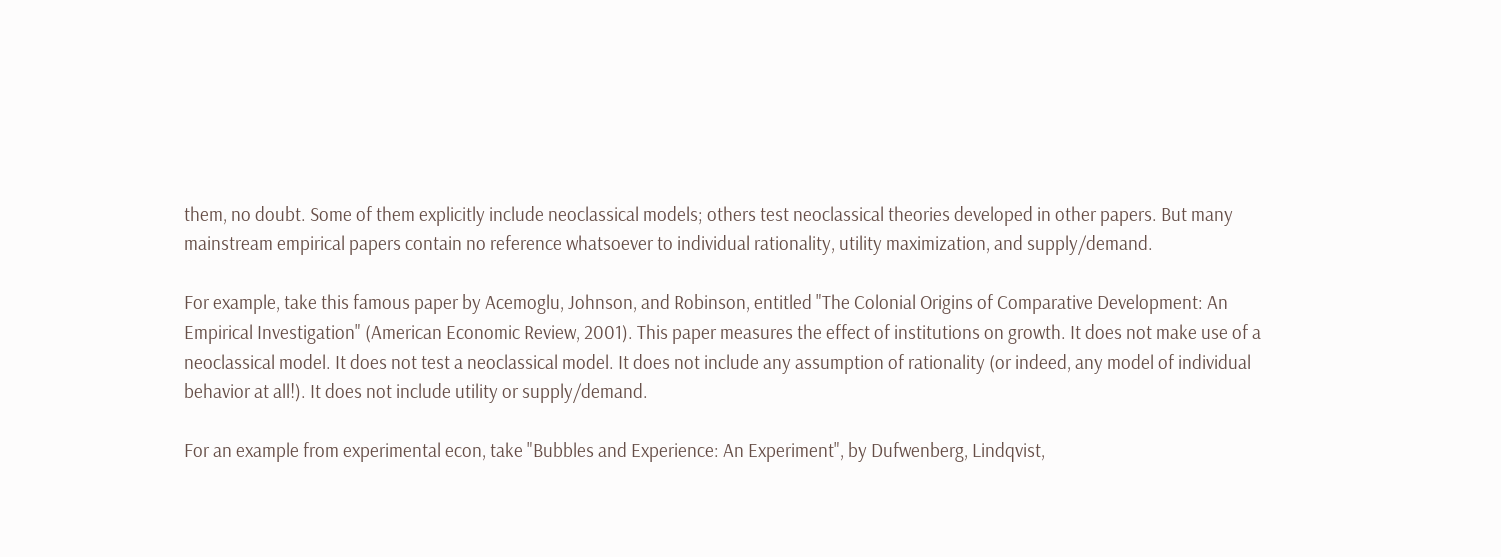them, no doubt. Some of them explicitly include neoclassical models; others test neoclassical theories developed in other papers. But many mainstream empirical papers contain no reference whatsoever to individual rationality, utility maximization, and supply/demand.

For example, take this famous paper by Acemoglu, Johnson, and Robinson, entitled "The Colonial Origins of Comparative Development: An Empirical Investigation" (American Economic Review, 2001). This paper measures the effect of institutions on growth. It does not make use of a neoclassical model. It does not test a neoclassical model. It does not include any assumption of rationality (or indeed, any model of individual behavior at all!). It does not include utility or supply/demand.

For an example from experimental econ, take "Bubbles and Experience: An Experiment", by Dufwenberg, Lindqvist,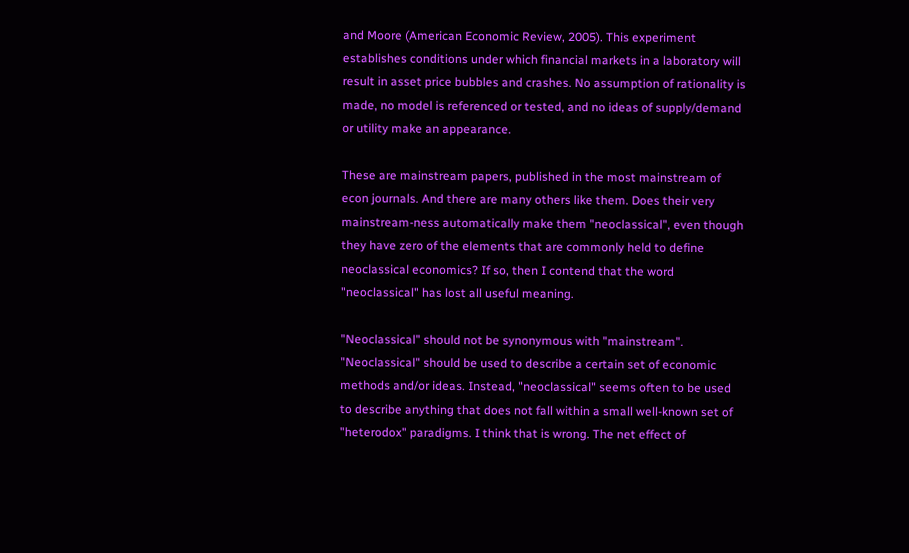and Moore (American Economic Review, 2005). This experiment establishes conditions under which financial markets in a laboratory will result in asset price bubbles and crashes. No assumption of rationality is made, no model is referenced or tested, and no ideas of supply/demand or utility make an appearance.

These are mainstream papers, published in the most mainstream of econ journals. And there are many others like them. Does their very mainstream-ness automatically make them "neoclassical", even though they have zero of the elements that are commonly held to define neoclassical economics? If so, then I contend that the word "neoclassical" has lost all useful meaning.

"Neoclassical" should not be synonymous with "mainstream". "Neoclassical" should be used to describe a certain set of economic methods and/or ideas. Instead, "neoclassical" seems often to be used to describe anything that does not fall within a small well-known set of "heterodox" paradigms. I think that is wrong. The net effect of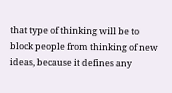that type of thinking will be to block people from thinking of new ideas, because it defines any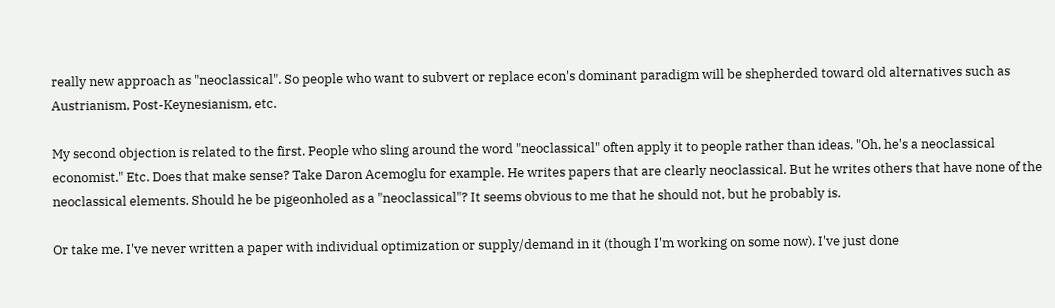really new approach as "neoclassical". So people who want to subvert or replace econ's dominant paradigm will be shepherded toward old alternatives such as Austrianism, Post-Keynesianism, etc.

My second objection is related to the first. People who sling around the word "neoclassical" often apply it to people rather than ideas. "Oh, he's a neoclassical economist." Etc. Does that make sense? Take Daron Acemoglu for example. He writes papers that are clearly neoclassical. But he writes others that have none of the neoclassical elements. Should he be pigeonholed as a "neoclassical"? It seems obvious to me that he should not, but he probably is.

Or take me. I've never written a paper with individual optimization or supply/demand in it (though I'm working on some now). I've just done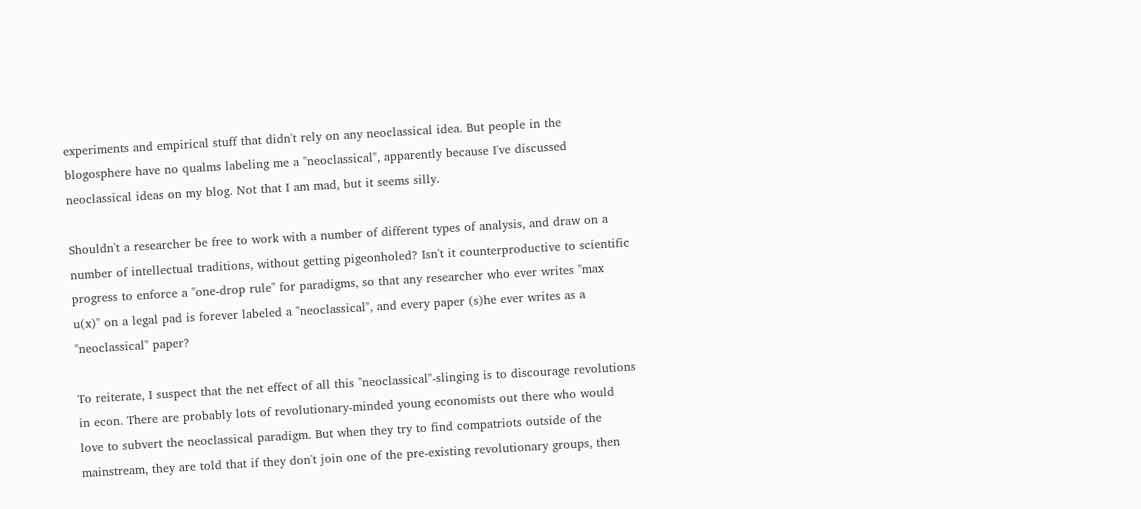experiments and empirical stuff that didn't rely on any neoclassical idea. But people in the blogosphere have no qualms labeling me a "neoclassical", apparently because I've discussed neoclassical ideas on my blog. Not that I am mad, but it seems silly.

Shouldn't a researcher be free to work with a number of different types of analysis, and draw on a number of intellectual traditions, without getting pigeonholed? Isn't it counterproductive to scientific progress to enforce a "one-drop rule" for paradigms, so that any researcher who ever writes "max u(x)" on a legal pad is forever labeled a "neoclassical", and every paper (s)he ever writes as a "neoclassical" paper?

To reiterate, I suspect that the net effect of all this "neoclassical"-slinging is to discourage revolutions in econ. There are probably lots of revolutionary-minded young economists out there who would love to subvert the neoclassical paradigm. But when they try to find compatriots outside of the mainstream, they are told that if they don't join one of the pre-existing revolutionary groups, then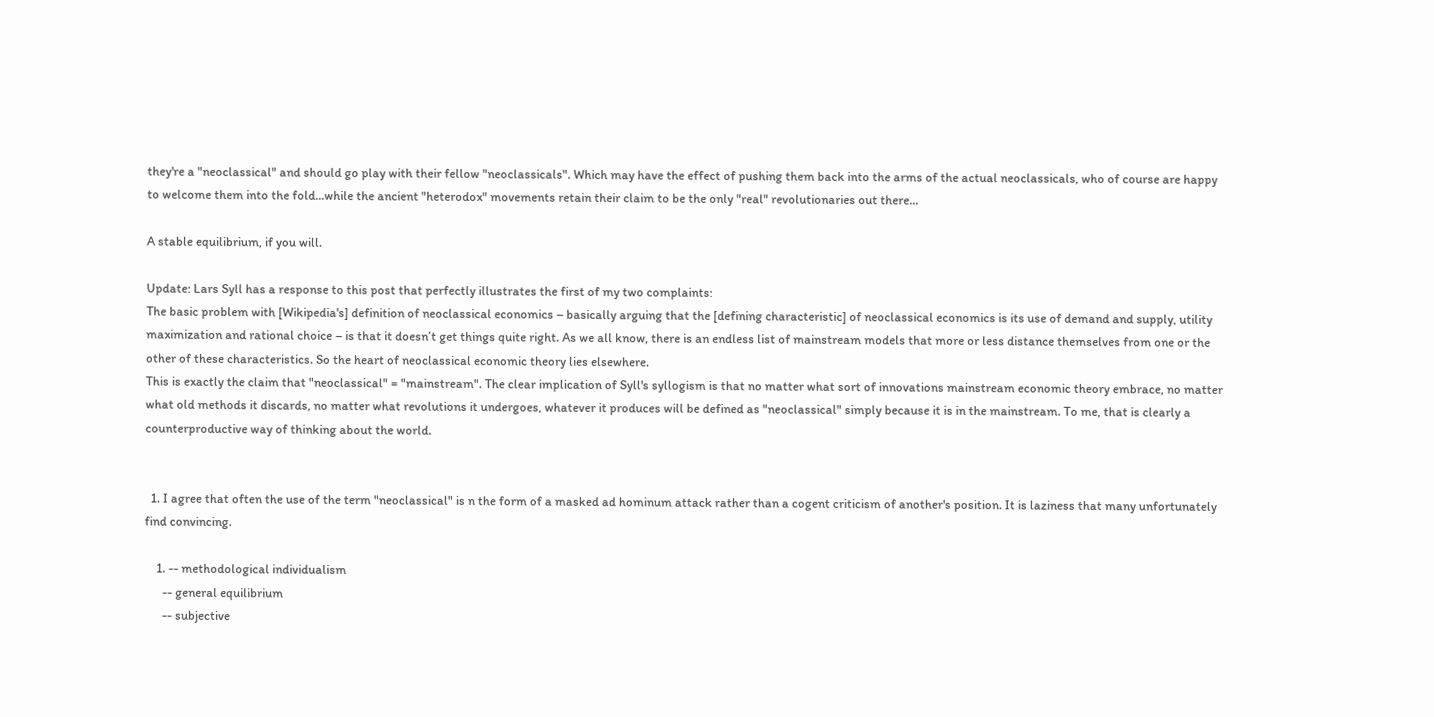they're a "neoclassical" and should go play with their fellow "neoclassicals". Which may have the effect of pushing them back into the arms of the actual neoclassicals, who of course are happy to welcome them into the fold...while the ancient "heterodox" movements retain their claim to be the only "real" revolutionaries out there...

A stable equilibrium, if you will.

Update: Lars Syll has a response to this post that perfectly illustrates the first of my two complaints:
The basic problem with [Wikipedia's] definition of neoclassical economics – basically arguing that the [defining characteristic] of neoclassical economics is its use of demand and supply, utility maximization and rational choice – is that it doesn’t get things quite right. As we all know, there is an endless list of mainstream models that more or less distance themselves from one or the other of these characteristics. So the heart of neoclassical economic theory lies elsewhere.
This is exactly the claim that "neoclassical" = "mainstream". The clear implication of Syll's syllogism is that no matter what sort of innovations mainstream economic theory embrace, no matter what old methods it discards, no matter what revolutions it undergoes, whatever it produces will be defined as "neoclassical" simply because it is in the mainstream. To me, that is clearly a counterproductive way of thinking about the world.


  1. I agree that often the use of the term "neoclassical" is n the form of a masked ad hominum attack rather than a cogent criticism of another's position. It is laziness that many unfortunately find convincing.

    1. -- methodological individualism
      -- general equilibrium
      -- subjective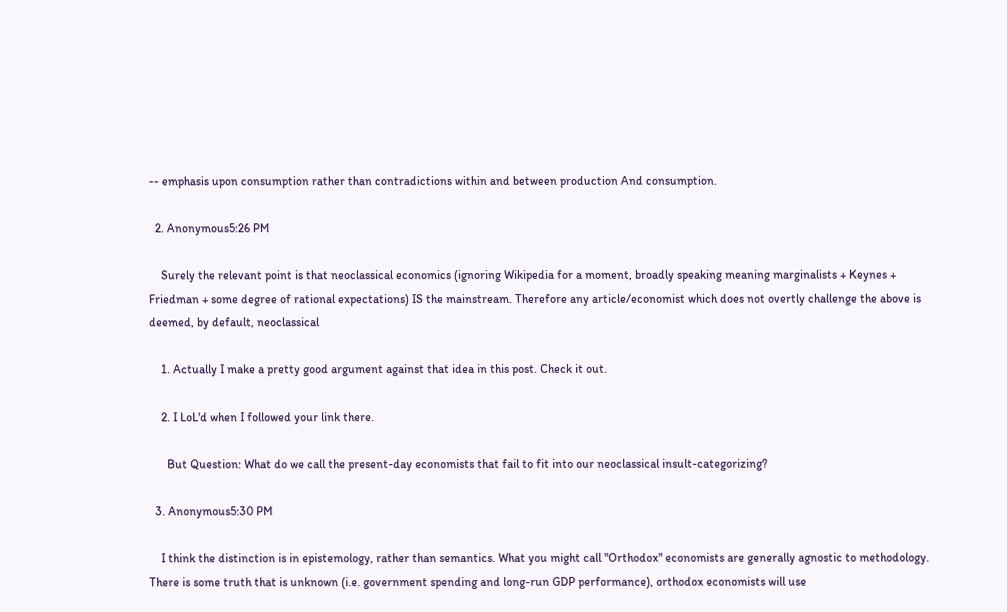-- emphasis upon consumption rather than contradictions within and between production And consumption.

  2. Anonymous5:26 PM

    Surely the relevant point is that neoclassical economics (ignoring Wikipedia for a moment, broadly speaking meaning marginalists + Keynes + Friedman + some degree of rational expectations) IS the mainstream. Therefore any article/economist which does not overtly challenge the above is deemed, by default, neoclassical

    1. Actually I make a pretty good argument against that idea in this post. Check it out.

    2. I LoL'd when I followed your link there.

      But Question: What do we call the present-day economists that fail to fit into our neoclassical insult-categorizing?

  3. Anonymous5:30 PM

    I think the distinction is in epistemology, rather than semantics. What you might call "Orthodox" economists are generally agnostic to methodology. There is some truth that is unknown (i.e. government spending and long-run GDP performance), orthodox economists will use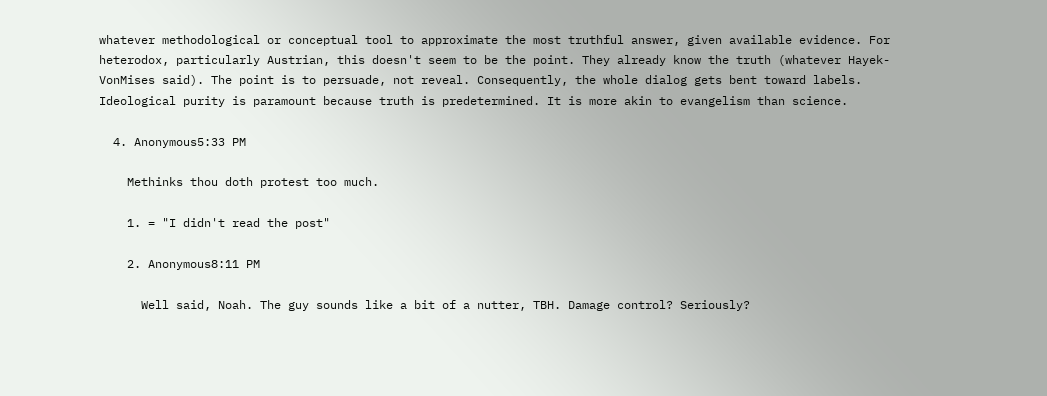whatever methodological or conceptual tool to approximate the most truthful answer, given available evidence. For heterodox, particularly Austrian, this doesn't seem to be the point. They already know the truth (whatever Hayek-VonMises said). The point is to persuade, not reveal. Consequently, the whole dialog gets bent toward labels. Ideological purity is paramount because truth is predetermined. It is more akin to evangelism than science.

  4. Anonymous5:33 PM

    Methinks thou doth protest too much.

    1. = "I didn't read the post"

    2. Anonymous8:11 PM

      Well said, Noah. The guy sounds like a bit of a nutter, TBH. Damage control? Seriously?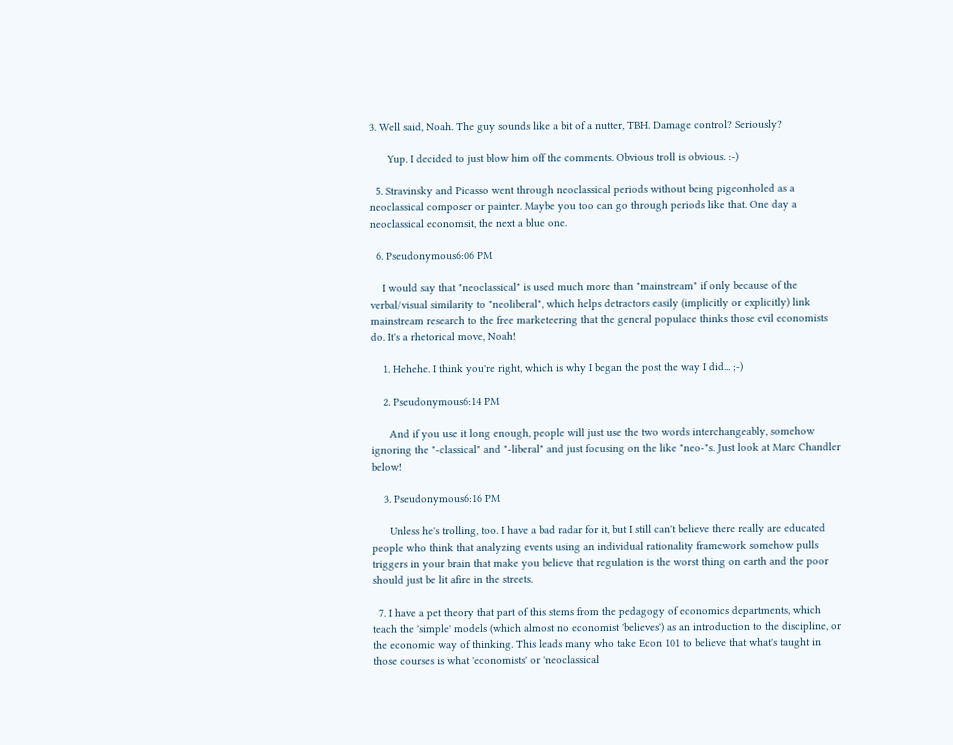3. Well said, Noah. The guy sounds like a bit of a nutter, TBH. Damage control? Seriously?

      Yup. I decided to just blow him off the comments. Obvious troll is obvious. :-)

  5. Stravinsky and Picasso went through neoclassical periods without being pigeonholed as a neoclassical composer or painter. Maybe you too can go through periods like that. One day a neoclassical economsit, the next a blue one.

  6. Pseudonymous6:06 PM

    I would say that "neoclassical" is used much more than "mainstream" if only because of the verbal/visual similarity to "neoliberal", which helps detractors easily (implicitly or explicitly) link mainstream research to the free marketeering that the general populace thinks those evil economists do. It's a rhetorical move, Noah!

    1. Hehehe. I think you're right, which is why I began the post the way I did... ;-)

    2. Pseudonymous6:14 PM

      And if you use it long enough, people will just use the two words interchangeably, somehow ignoring the "-classical" and "-liberal" and just focusing on the like "neo-"s. Just look at Marc Chandler below!

    3. Pseudonymous6:16 PM

      Unless he's trolling, too. I have a bad radar for it, but I still can't believe there really are educated people who think that analyzing events using an individual rationality framework somehow pulls triggers in your brain that make you believe that regulation is the worst thing on earth and the poor should just be lit afire in the streets.

  7. I have a pet theory that part of this stems from the pedagogy of economics departments, which teach the 'simple' models (which almost no economist 'believes') as an introduction to the discipline, or the economic way of thinking. This leads many who take Econ 101 to believe that what's taught in those courses is what 'economists' or 'neoclassical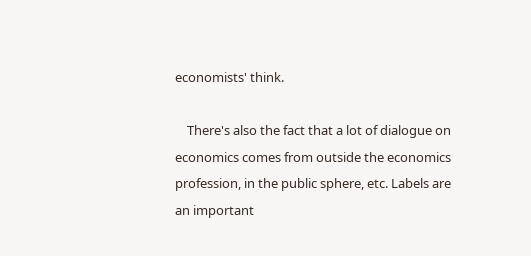economists' think.

    There's also the fact that a lot of dialogue on economics comes from outside the economics profession, in the public sphere, etc. Labels are an important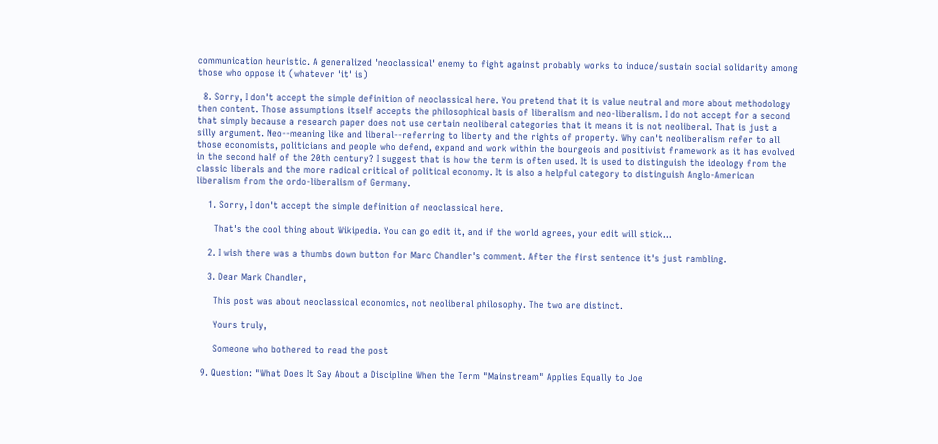communication heuristic. A generalized 'neoclassical' enemy to fight against probably works to induce/sustain social solidarity among those who oppose it (whatever 'it' is)

  8. Sorry, I don't accept the simple definition of neoclassical here. You pretend that it is value neutral and more about methodology then content. Those assumptions itself accepts the philosophical basis of liberalism and neo-liberalism. I do not accept for a second that simply because a research paper does not use certain neoliberal categories that it means it is not neoliberal. That is just a silly argument. Neo--meaning like and liberal--referring to liberty and the rights of property. Why can't neoliberalism refer to all those economists, politicians and people who defend, expand and work within the bourgeois and positivist framework as it has evolved in the second half of the 20th century? I suggest that is how the term is often used. It is used to distinguish the ideology from the classic liberals and the more radical critical of political economy. It is also a helpful category to distinguish Anglo-American liberalism from the ordo-liberalism of Germany.

    1. Sorry, I don't accept the simple definition of neoclassical here.

      That's the cool thing about Wikipedia. You can go edit it, and if the world agrees, your edit will stick...

    2. I wish there was a thumbs down button for Marc Chandler's comment. After the first sentence it's just rambling.

    3. Dear Mark Chandler,

      This post was about neoclassical economics, not neoliberal philosophy. The two are distinct.

      Yours truly,

      Someone who bothered to read the post

  9. Question: "What Does It Say About a Discipline When the Term "Mainstream" Applies Equally to Joe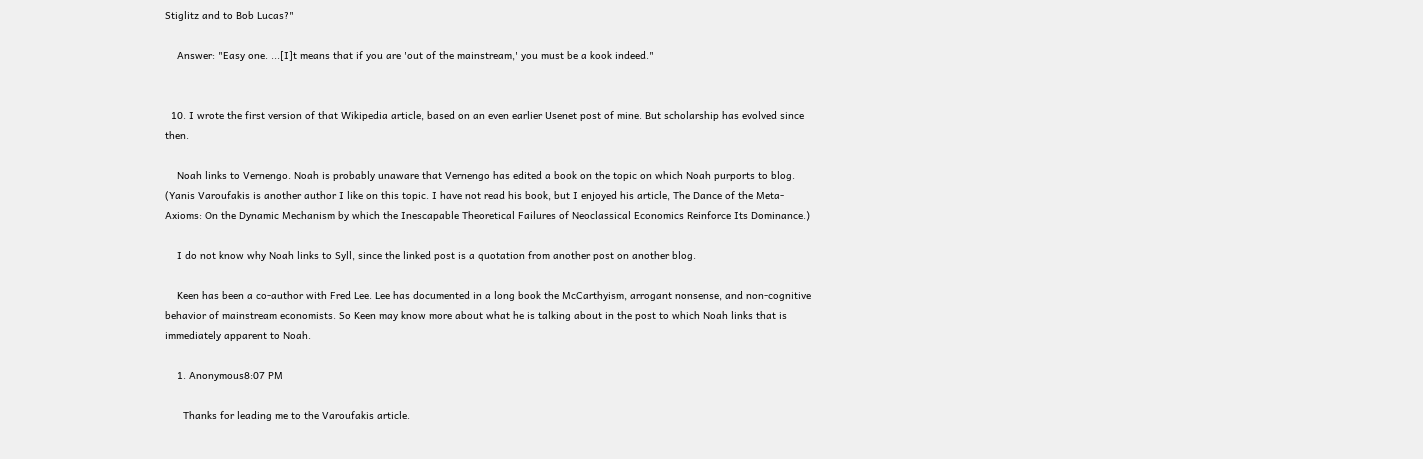Stiglitz and to Bob Lucas?"

    Answer: "Easy one. ...[I]t means that if you are 'out of the mainstream,' you must be a kook indeed."


  10. I wrote the first version of that Wikipedia article, based on an even earlier Usenet post of mine. But scholarship has evolved since then.

    Noah links to Vernengo. Noah is probably unaware that Vernengo has edited a book on the topic on which Noah purports to blog. (Yanis Varoufakis is another author I like on this topic. I have not read his book, but I enjoyed his article, The Dance of the Meta-Axioms: On the Dynamic Mechanism by which the Inescapable Theoretical Failures of Neoclassical Economics Reinforce Its Dominance.)

    I do not know why Noah links to Syll, since the linked post is a quotation from another post on another blog.

    Keen has been a co-author with Fred Lee. Lee has documented in a long book the McCarthyism, arrogant nonsense, and non-cognitive behavior of mainstream economists. So Keen may know more about what he is talking about in the post to which Noah links that is immediately apparent to Noah.

    1. Anonymous8:07 PM

      Thanks for leading me to the Varoufakis article.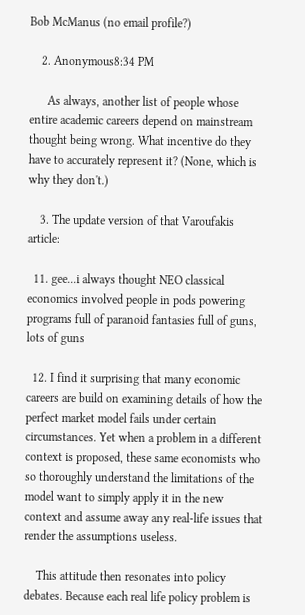Bob McManus (no email profile?)

    2. Anonymous8:34 PM

      As always, another list of people whose entire academic careers depend on mainstream thought being wrong. What incentive do they have to accurately represent it? (None, which is why they don't.)

    3. The update version of that Varoufakis article:

  11. gee...i always thought NEO classical economics involved people in pods powering programs full of paranoid fantasies full of guns, lots of guns

  12. I find it surprising that many economic careers are build on examining details of how the perfect market model fails under certain circumstances. Yet when a problem in a different context is proposed, these same economists who so thoroughly understand the limitations of the model want to simply apply it in the new context and assume away any real-life issues that render the assumptions useless.

    This attitude then resonates into policy debates. Because each real life policy problem is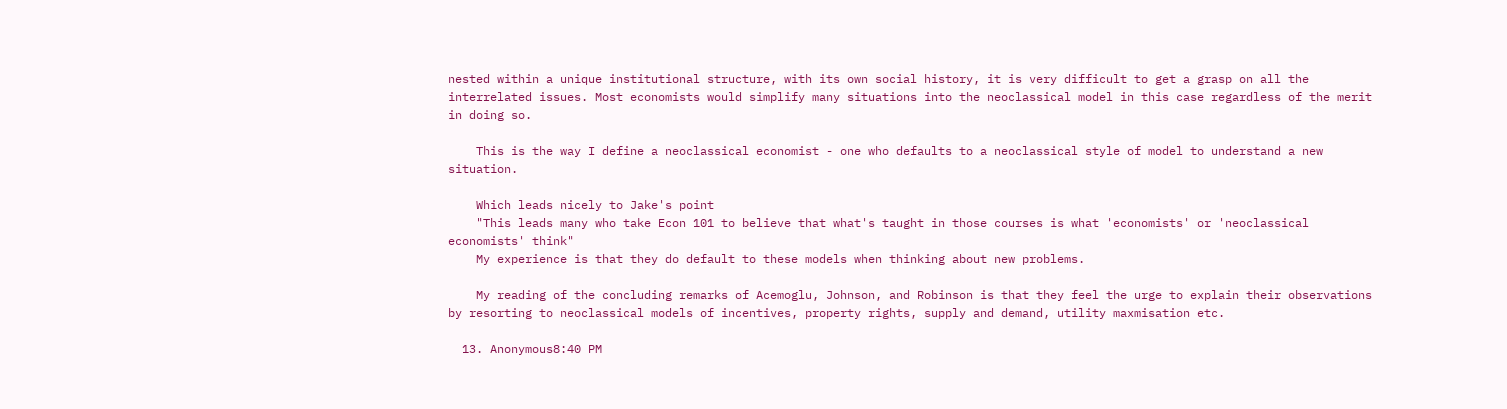nested within a unique institutional structure, with its own social history, it is very difficult to get a grasp on all the interrelated issues. Most economists would simplify many situations into the neoclassical model in this case regardless of the merit in doing so.

    This is the way I define a neoclassical economist - one who defaults to a neoclassical style of model to understand a new situation.

    Which leads nicely to Jake's point
    "This leads many who take Econ 101 to believe that what's taught in those courses is what 'economists' or 'neoclassical economists' think"
    My experience is that they do default to these models when thinking about new problems.

    My reading of the concluding remarks of Acemoglu, Johnson, and Robinson is that they feel the urge to explain their observations by resorting to neoclassical models of incentives, property rights, supply and demand, utility maxmisation etc.

  13. Anonymous8:40 PM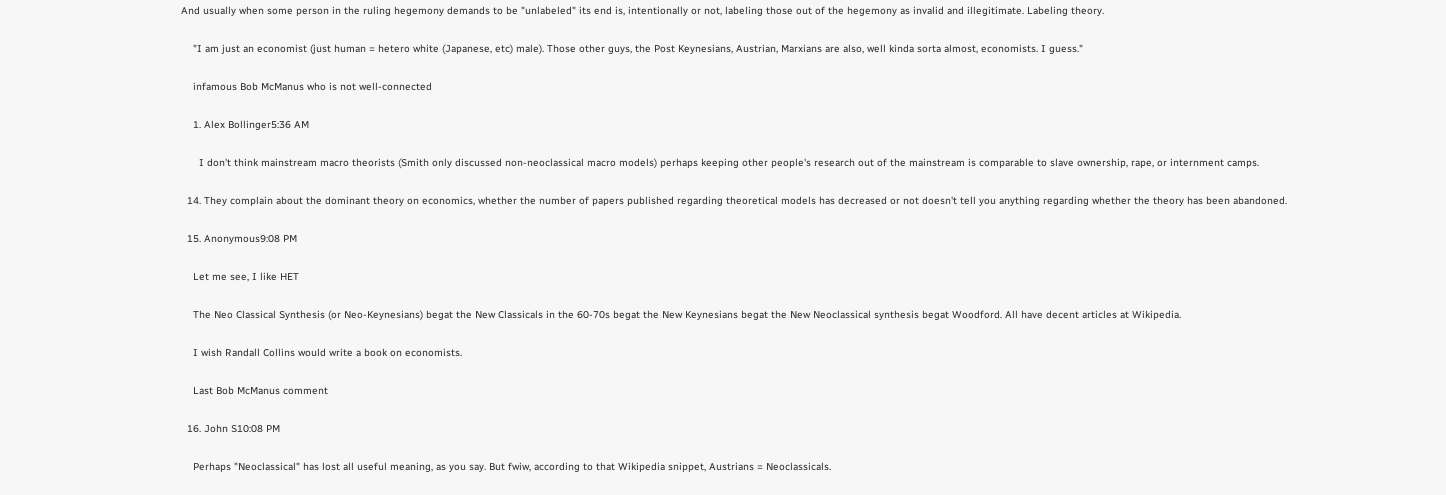And usually when some person in the ruling hegemony demands to be "unlabeled" its end is, intentionally or not, labeling those out of the hegemony as invalid and illegitimate. Labeling theory.

    "I am just an economist (just human = hetero white (Japanese, etc) male). Those other guys, the Post Keynesians, Austrian, Marxians are also, well kinda sorta almost, economists. I guess."

    infamous Bob McManus who is not well-connected

    1. Alex Bollinger5:36 AM

      I don't think mainstream macro theorists (Smith only discussed non-neoclassical macro models) perhaps keeping other people's research out of the mainstream is comparable to slave ownership, rape, or internment camps.

  14. They complain about the dominant theory on economics, whether the number of papers published regarding theoretical models has decreased or not doesn't tell you anything regarding whether the theory has been abandoned.

  15. Anonymous9:08 PM

    Let me see, I like HET

    The Neo Classical Synthesis (or Neo-Keynesians) begat the New Classicals in the 60-70s begat the New Keynesians begat the New Neoclassical synthesis begat Woodford. All have decent articles at Wikipedia.

    I wish Randall Collins would write a book on economists.

    Last Bob McManus comment

  16. John S10:08 PM

    Perhaps "Neoclassical" has lost all useful meaning, as you say. But fwiw, according to that Wikipedia snippet, Austrians = Neoclassicals.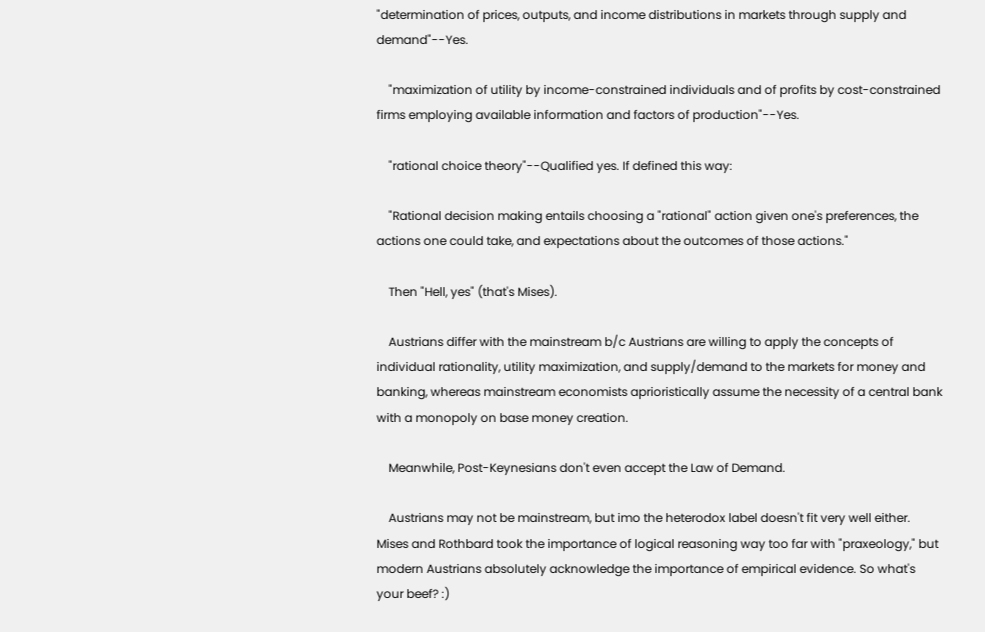"determination of prices, outputs, and income distributions in markets through supply and demand"--Yes.

    "maximization of utility by income-constrained individuals and of profits by cost-constrained firms employing available information and factors of production"--Yes.

    "rational choice theory"--Qualified yes. If defined this way:

    "Rational decision making entails choosing a "rational" action given one's preferences, the actions one could take, and expectations about the outcomes of those actions."

    Then "Hell, yes" (that's Mises).

    Austrians differ with the mainstream b/c Austrians are willing to apply the concepts of individual rationality, utility maximization, and supply/demand to the markets for money and banking, whereas mainstream economists aprioristically assume the necessity of a central bank with a monopoly on base money creation.

    Meanwhile, Post-Keynesians don't even accept the Law of Demand.

    Austrians may not be mainstream, but imo the heterodox label doesn't fit very well either. Mises and Rothbard took the importance of logical reasoning way too far with "praxeology," but modern Austrians absolutely acknowledge the importance of empirical evidence. So what's your beef? :)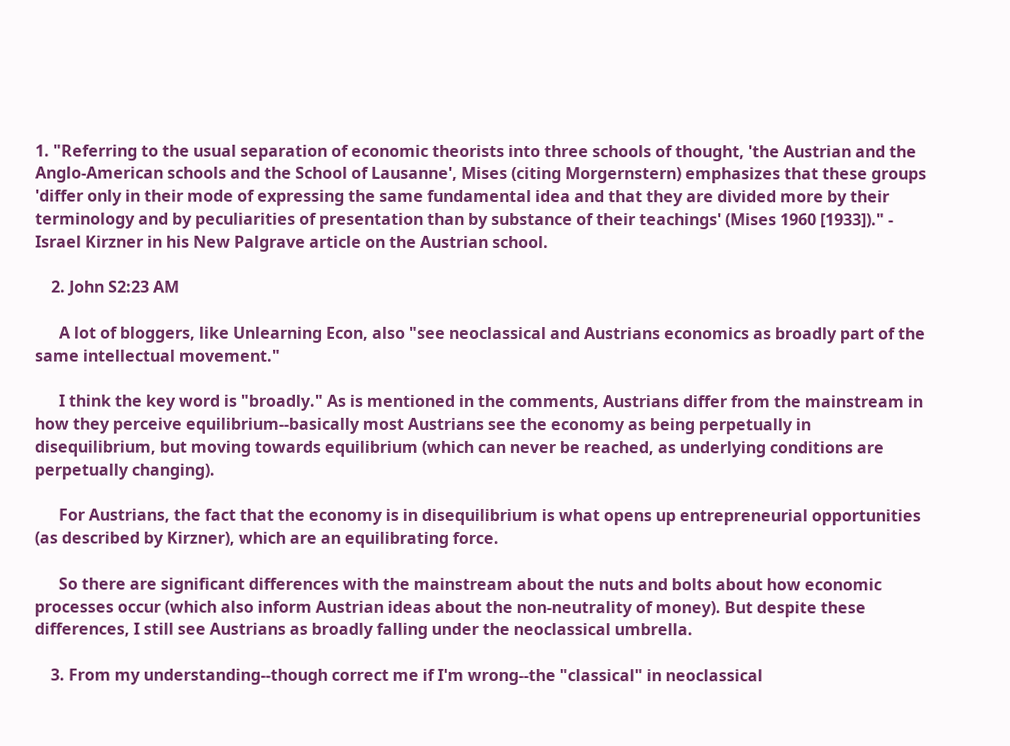1. "Referring to the usual separation of economic theorists into three schools of thought, 'the Austrian and the Anglo-American schools and the School of Lausanne', Mises (citing Morgernstern) emphasizes that these groups 'differ only in their mode of expressing the same fundamental idea and that they are divided more by their terminology and by peculiarities of presentation than by substance of their teachings' (Mises 1960 [1933])." - Israel Kirzner in his New Palgrave article on the Austrian school.

    2. John S2:23 AM

      A lot of bloggers, like Unlearning Econ, also "see neoclassical and Austrians economics as broadly part of the same intellectual movement."

      I think the key word is "broadly." As is mentioned in the comments, Austrians differ from the mainstream in how they perceive equilibrium--basically most Austrians see the economy as being perpetually in disequilibrium, but moving towards equilibrium (which can never be reached, as underlying conditions are perpetually changing).

      For Austrians, the fact that the economy is in disequilibrium is what opens up entrepreneurial opportunities (as described by Kirzner), which are an equilibrating force.

      So there are significant differences with the mainstream about the nuts and bolts about how economic processes occur (which also inform Austrian ideas about the non-neutrality of money). But despite these differences, I still see Austrians as broadly falling under the neoclassical umbrella.

    3. From my understanding--though correct me if I'm wrong--the "classical" in neoclassical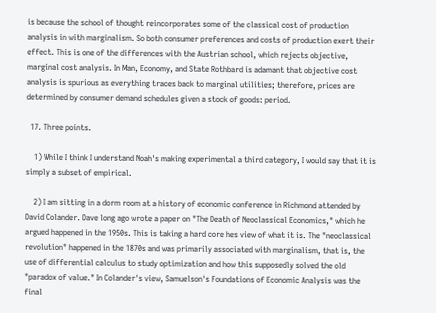is because the school of thought reincorporates some of the classical cost of production analysis in with marginalism. So both consumer preferences and costs of production exert their effect. This is one of the differences with the Austrian school, which rejects objective, marginal cost analysis. In Man, Economy, and State Rothbard is adamant that objective cost analysis is spurious as everything traces back to marginal utilities; therefore, prices are determined by consumer demand schedules given a stock of goods: period.

  17. Three points.

    1) While I think I understand Noah's making experimental a third category, I would say that it is simply a subset of empirical.

    2) I am sitting in a dorm room at a history of economic conference in Richmond attended by David Colander. Dave long ago wrote a paper on "The Death of Neoclassical Economics," which he argued happened in the 1950s. This is taking a hard core hes view of what it is. The "neoclassical revolution" happened in the 1870s and was primarily associated with marginalism, that is, the use of differential calculus to study optimization and how this supposedly solved the old "paradox of value." In Colander's view, Samuelson's Foundations of Economic Analysis was the final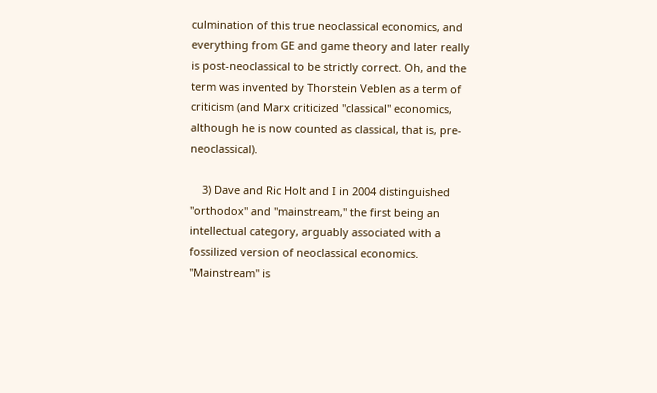culmination of this true neoclassical economics, and everything from GE and game theory and later really is post-neoclassical to be strictly correct. Oh, and the term was invented by Thorstein Veblen as a term of criticism (and Marx criticized "classical" economics, although he is now counted as classical, that is, pre-neoclassical).

    3) Dave and Ric Holt and I in 2004 distinguished "orthodox" and "mainstream," the first being an intellectual category, arguably associated with a fossilized version of neoclassical economics. "Mainstream" is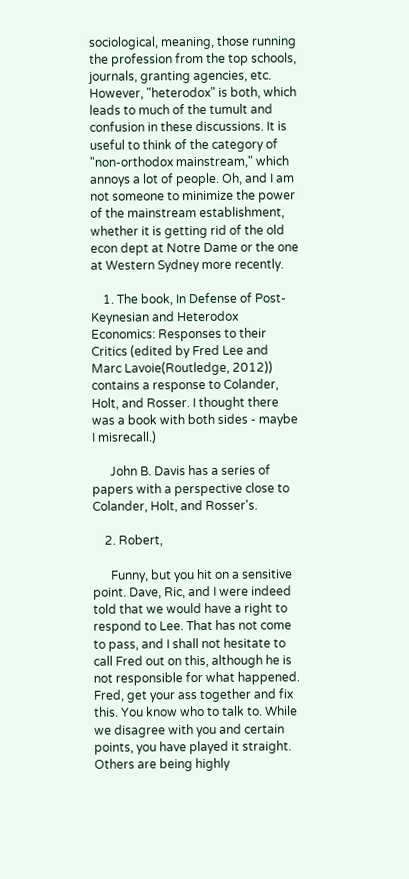sociological, meaning, those running the profession from the top schools, journals, granting agencies, etc. However, "heterodox" is both, which leads to much of the tumult and confusion in these discussions. It is useful to think of the category of "non-orthodox mainstream," which annoys a lot of people. Oh, and I am not someone to minimize the power of the mainstream establishment, whether it is getting rid of the old econ dept at Notre Dame or the one at Western Sydney more recently.

    1. The book, In Defense of Post-Keynesian and Heterodox Economics: Responses to their Critics (edited by Fred Lee and Marc Lavoie(Routledge, 2012)) contains a response to Colander, Holt, and Rosser. I thought there was a book with both sides - maybe I misrecall.)

      John B. Davis has a series of papers with a perspective close to Colander, Holt, and Rosser's.

    2. Robert,

      Funny, but you hit on a sensitive point. Dave, Ric, and I were indeed told that we would have a right to respond to Lee. That has not come to pass, and I shall not hesitate to call Fred out on this, although he is not responsible for what happened. Fred, get your ass together and fix this. You know who to talk to. While we disagree with you and certain points, you have played it straight. Others are being highly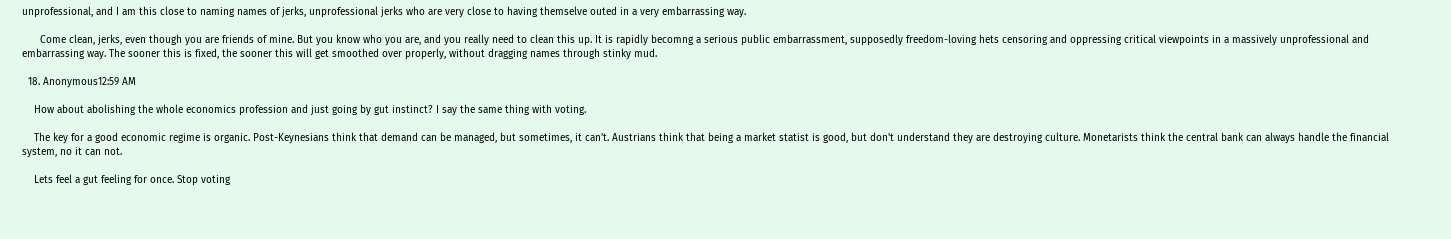unprofessional, and I am this close to naming names of jerks, unprofessional jerks who are very close to having themselve outed in a very embarrassing way.

      Come clean, jerks, even though you are friends of mine. But you know who you are, and you really need to clean this up. It is rapidly becomng a serious public embarrassment, supposedly freedom-loving hets censoring and oppressing critical viewpoints in a massively unprofessional and embarrassing way. The sooner this is fixed, the sooner this will get smoothed over properly, without dragging names through stinky mud.

  18. Anonymous12:59 AM

    How about abolishing the whole economics profession and just going by gut instinct? I say the same thing with voting.

    The key for a good economic regime is organic. Post-Keynesians think that demand can be managed, but sometimes, it can't. Austrians think that being a market statist is good, but don't understand they are destroying culture. Monetarists think the central bank can always handle the financial system, no it can not.

    Lets feel a gut feeling for once. Stop voting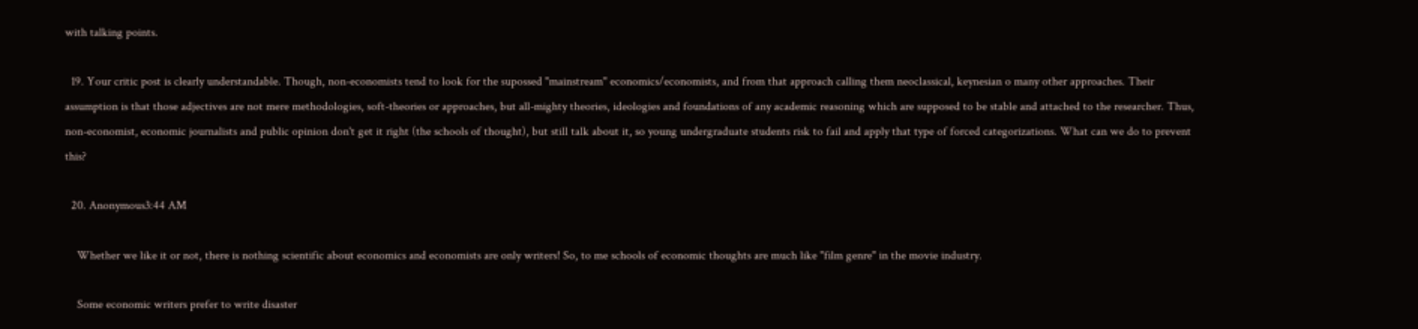with talking points.

  19. Your critic post is clearly understandable. Though, non-economists tend to look for the supossed "mainstream" economics/economists, and from that approach calling them neoclassical, keynesian o many other approaches. Their assumption is that those adjectives are not mere methodologies, soft-theories or approaches, but all-mighty theories, ideologies and foundations of any academic reasoning which are supposed to be stable and attached to the researcher. Thus, non-economist, economic journalists and public opinion don't get it right (the schools of thought), but still talk about it, so young undergraduate students risk to fail and apply that type of forced categorizations. What can we do to prevent this?

  20. Anonymous3:44 AM

    Whether we like it or not, there is nothing scientific about economics and economists are only writers! So, to me schools of economic thoughts are much like "film genre" in the movie industry.

    Some economic writers prefer to write disaster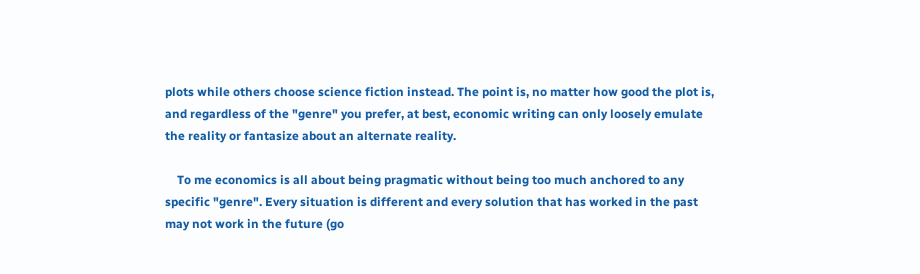plots while others choose science fiction instead. The point is, no matter how good the plot is, and regardless of the "genre" you prefer, at best, economic writing can only loosely emulate the reality or fantasize about an alternate reality.

    To me economics is all about being pragmatic without being too much anchored to any specific "genre". Every situation is different and every solution that has worked in the past may not work in the future (go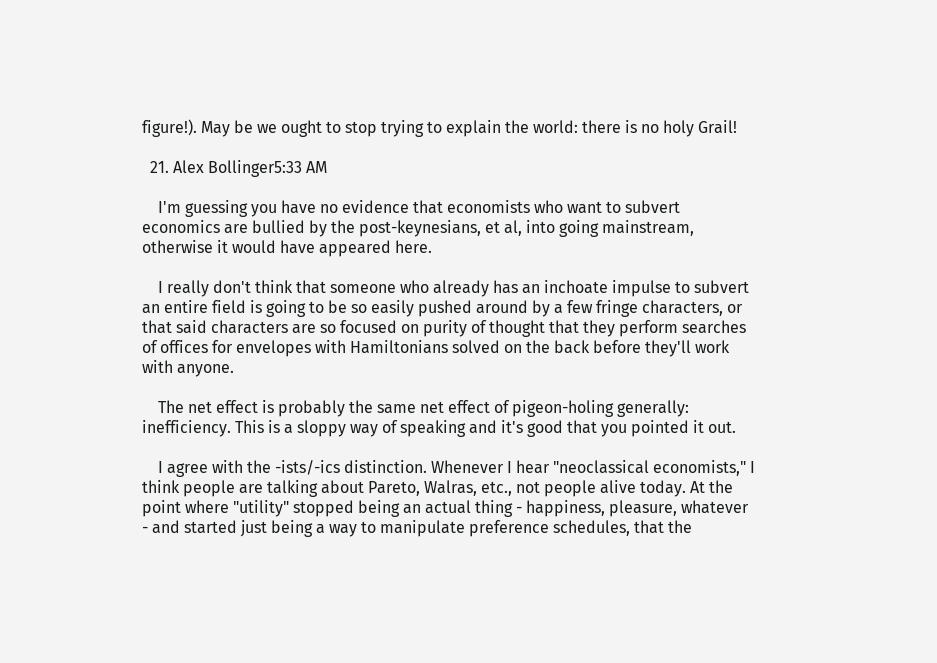figure!). May be we ought to stop trying to explain the world: there is no holy Grail!

  21. Alex Bollinger5:33 AM

    I'm guessing you have no evidence that economists who want to subvert economics are bullied by the post-keynesians, et al, into going mainstream, otherwise it would have appeared here.

    I really don't think that someone who already has an inchoate impulse to subvert an entire field is going to be so easily pushed around by a few fringe characters, or that said characters are so focused on purity of thought that they perform searches of offices for envelopes with Hamiltonians solved on the back before they'll work with anyone.

    The net effect is probably the same net effect of pigeon-holing generally: inefficiency. This is a sloppy way of speaking and it's good that you pointed it out.

    I agree with the -ists/-ics distinction. Whenever I hear "neoclassical economists," I think people are talking about Pareto, Walras, etc., not people alive today. At the point where "utility" stopped being an actual thing - happiness, pleasure, whatever - and started just being a way to manipulate preference schedules, that the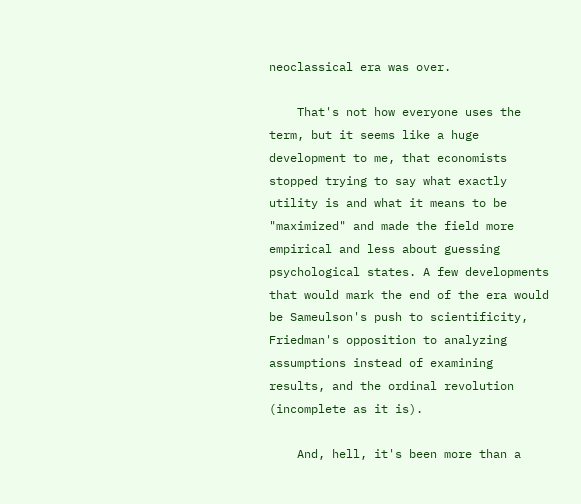neoclassical era was over.

    That's not how everyone uses the term, but it seems like a huge development to me, that economists stopped trying to say what exactly utility is and what it means to be "maximized" and made the field more empirical and less about guessing psychological states. A few developments that would mark the end of the era would be Sameulson's push to scientificity, Friedman's opposition to analyzing assumptions instead of examining results, and the ordinal revolution (incomplete as it is).

    And, hell, it's been more than a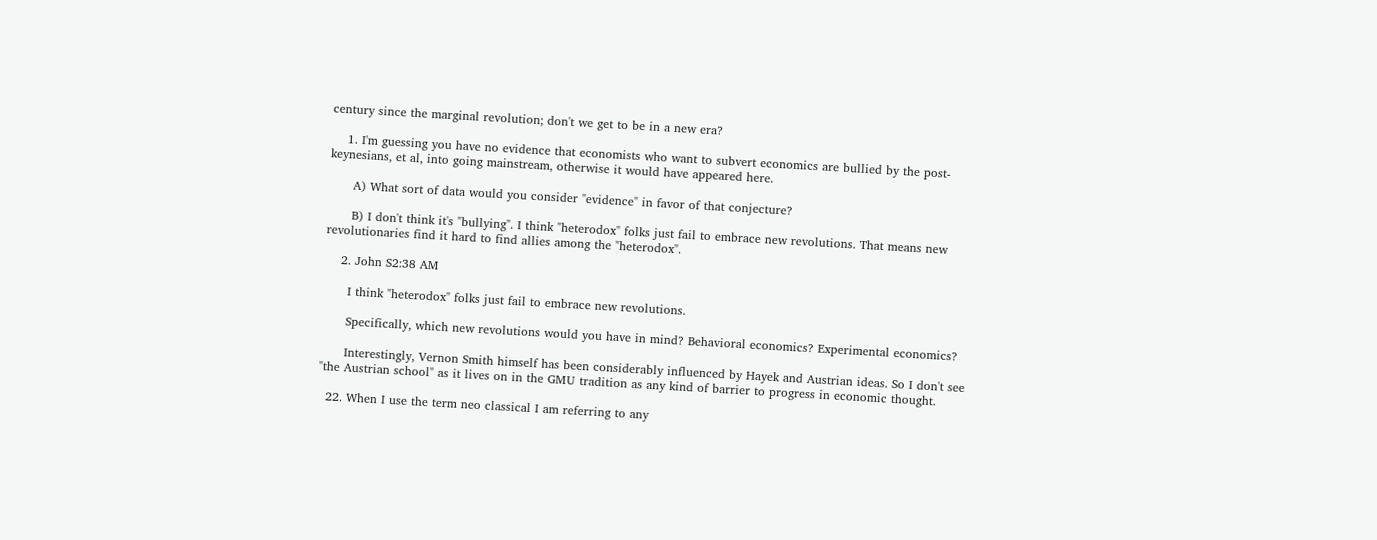century since the marginal revolution; don't we get to be in a new era?

    1. I'm guessing you have no evidence that economists who want to subvert economics are bullied by the post-keynesians, et al, into going mainstream, otherwise it would have appeared here.

      A) What sort of data would you consider "evidence" in favor of that conjecture?

      B) I don't think it's "bullying". I think "heterodox" folks just fail to embrace new revolutions. That means new revolutionaries find it hard to find allies among the "heterodox".

    2. John S2:38 AM

      I think "heterodox" folks just fail to embrace new revolutions.

      Specifically, which new revolutions would you have in mind? Behavioral economics? Experimental economics?

      Interestingly, Vernon Smith himself has been considerably influenced by Hayek and Austrian ideas. So I don't see "the Austrian school" as it lives on in the GMU tradition as any kind of barrier to progress in economic thought.

  22. When I use the term neo classical I am referring to any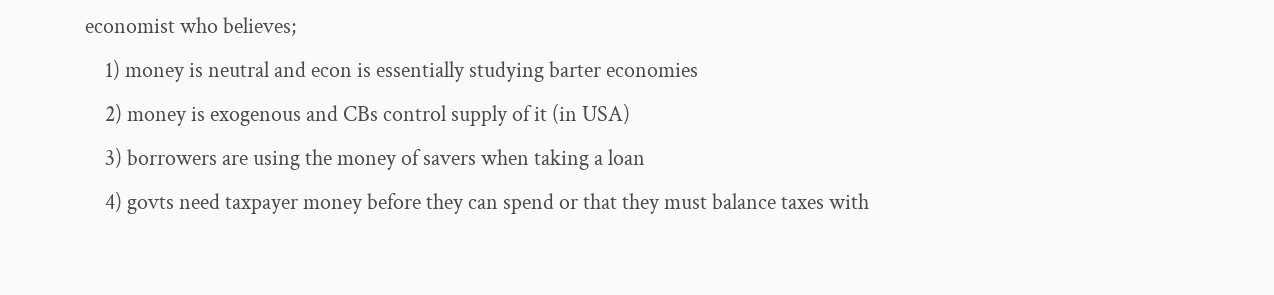economist who believes;
    1) money is neutral and econ is essentially studying barter economies
    2) money is exogenous and CBs control supply of it (in USA)
    3) borrowers are using the money of savers when taking a loan
    4) govts need taxpayer money before they can spend or that they must balance taxes with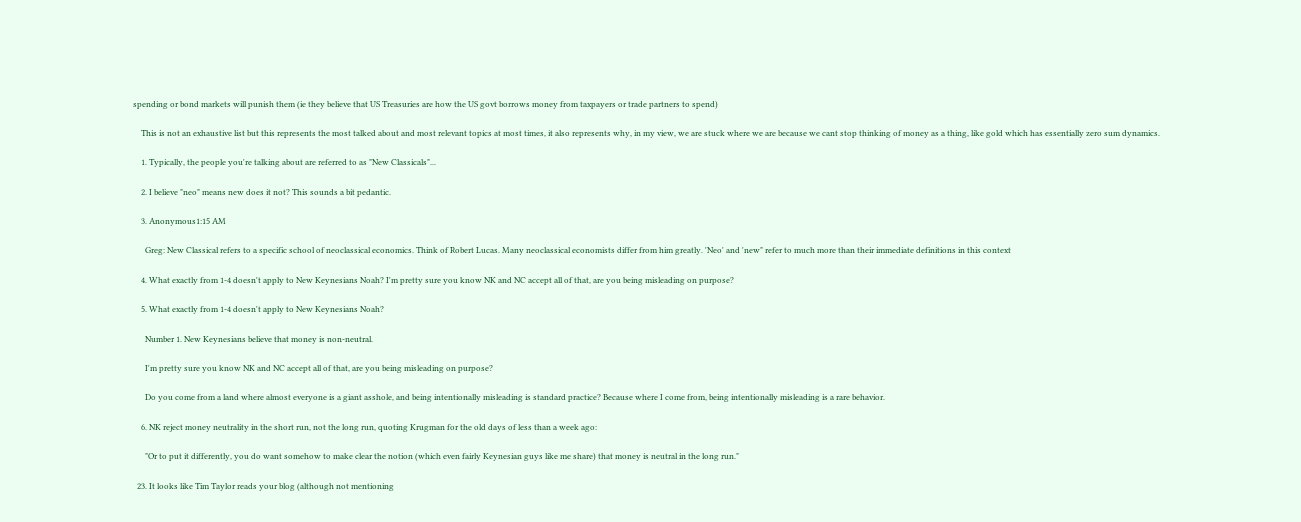spending or bond markets will punish them (ie they believe that US Treasuries are how the US govt borrows money from taxpayers or trade partners to spend)

    This is not an exhaustive list but this represents the most talked about and most relevant topics at most times, it also represents why, in my view, we are stuck where we are because we cant stop thinking of money as a thing, like gold which has essentially zero sum dynamics.

    1. Typically, the people you're talking about are referred to as "New Classicals"...

    2. I believe "neo" means new does it not? This sounds a bit pedantic.

    3. Anonymous1:15 AM

      Greg: New Classical refers to a specific school of neoclassical economics. Think of Robert Lucas. Many neoclassical economists differ from him greatly. 'Neo' and 'new" refer to much more than their immediate definitions in this context

    4. What exactly from 1-4 doesn't apply to New Keynesians Noah? I'm pretty sure you know NK and NC accept all of that, are you being misleading on purpose?

    5. What exactly from 1-4 doesn't apply to New Keynesians Noah?

      Number 1. New Keynesians believe that money is non-neutral.

      I'm pretty sure you know NK and NC accept all of that, are you being misleading on purpose?

      Do you come from a land where almost everyone is a giant asshole, and being intentionally misleading is standard practice? Because where I come from, being intentionally misleading is a rare behavior.

    6. NK reject money neutrality in the short run, not the long run, quoting Krugman for the old days of less than a week ago:

      "Or to put it differently, you do want somehow to make clear the notion (which even fairly Keynesian guys like me share) that money is neutral in the long run."

  23. It looks like Tim Taylor reads your blog (although not mentioning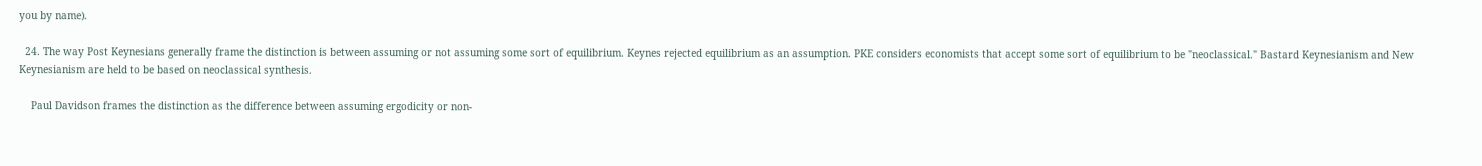you by name).

  24. The way Post Keynesians generally frame the distinction is between assuming or not assuming some sort of equilibrium. Keynes rejected equilibrium as an assumption. PKE considers economists that accept some sort of equilibrium to be "neoclassical." Bastard Keynesianism and New Keynesianism are held to be based on neoclassical synthesis.

    Paul Davidson frames the distinction as the difference between assuming ergodicity or non-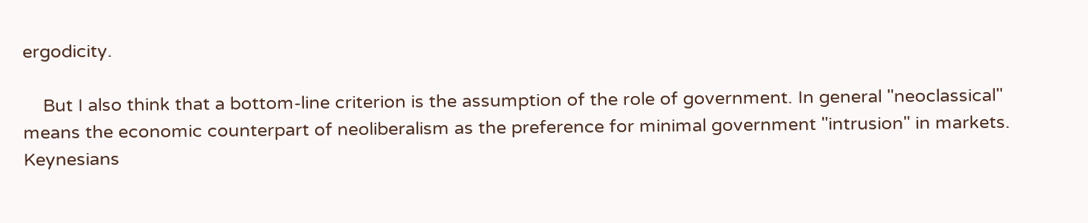ergodicity.

    But I also think that a bottom-line criterion is the assumption of the role of government. In general "neoclassical" means the economic counterpart of neoliberalism as the preference for minimal government "intrusion" in markets. Keynesians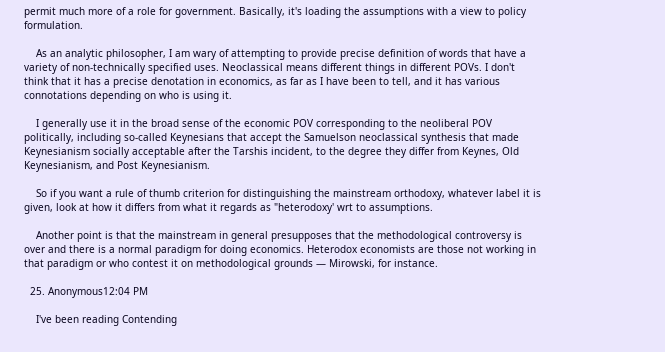permit much more of a role for government. Basically, it's loading the assumptions with a view to policy formulation.

    As an analytic philosopher, I am wary of attempting to provide precise definition of words that have a variety of non-technically specified uses. Neoclassical means different things in different POVs. I don't think that it has a precise denotation in economics, as far as I have been to tell, and it has various connotations depending on who is using it.

    I generally use it in the broad sense of the economic POV corresponding to the neoliberal POV politically, including so-called Keynesians that accept the Samuelson neoclassical synthesis that made Keynesianism socially acceptable after the Tarshis incident, to the degree they differ from Keynes, Old Keynesianism, and Post Keynesianism.

    So if you want a rule of thumb criterion for distinguishing the mainstream orthodoxy, whatever label it is given, look at how it differs from what it regards as "heterodoxy' wrt to assumptions.

    Another point is that the mainstream in general presupposes that the methodological controversy is over and there is a normal paradigm for doing economics. Heterodox economists are those not working in that paradigm or who contest it on methodological grounds — Mirowski, for instance.

  25. Anonymous12:04 PM

    I've been reading Contending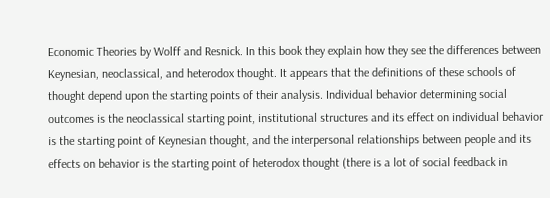Economic Theories by Wolff and Resnick. In this book they explain how they see the differences between Keynesian, neoclassical, and heterodox thought. It appears that the definitions of these schools of thought depend upon the starting points of their analysis. Individual behavior determining social outcomes is the neoclassical starting point, institutional structures and its effect on individual behavior is the starting point of Keynesian thought, and the interpersonal relationships between people and its effects on behavior is the starting point of heterodox thought (there is a lot of social feedback in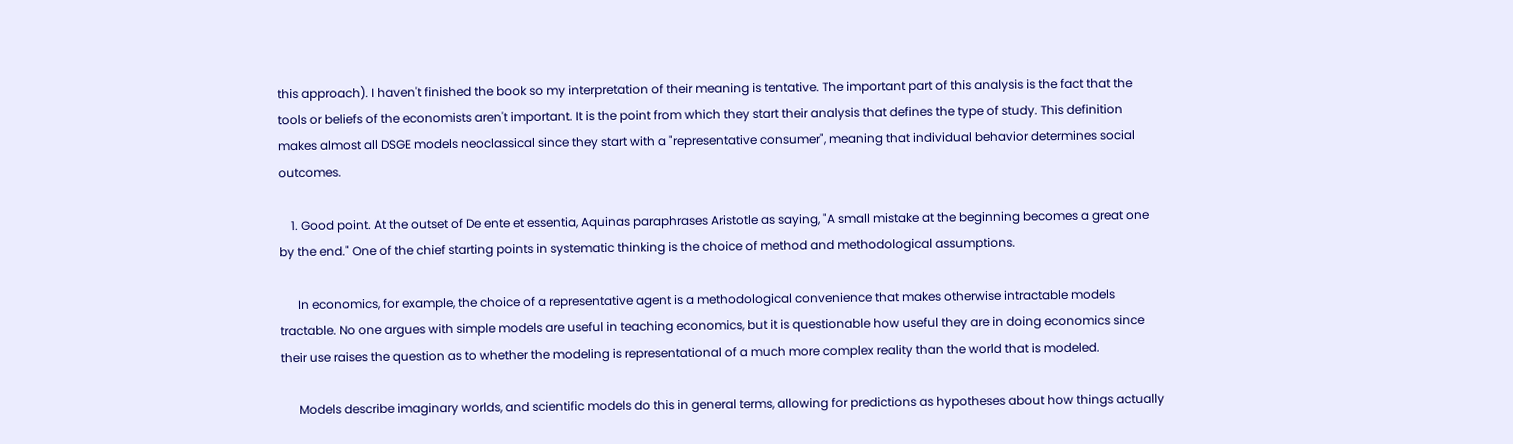this approach). I haven't finished the book so my interpretation of their meaning is tentative. The important part of this analysis is the fact that the tools or beliefs of the economists aren't important. It is the point from which they start their analysis that defines the type of study. This definition makes almost all DSGE models neoclassical since they start with a "representative consumer", meaning that individual behavior determines social outcomes.

    1. Good point. At the outset of De ente et essentia, Aquinas paraphrases Aristotle as saying, "A small mistake at the beginning becomes a great one by the end." One of the chief starting points in systematic thinking is the choice of method and methodological assumptions.

      In economics, for example, the choice of a representative agent is a methodological convenience that makes otherwise intractable models tractable. No one argues with simple models are useful in teaching economics, but it is questionable how useful they are in doing economics since their use raises the question as to whether the modeling is representational of a much more complex reality than the world that is modeled.

      Models describe imaginary worlds, and scientific models do this in general terms, allowing for predictions as hypotheses about how things actually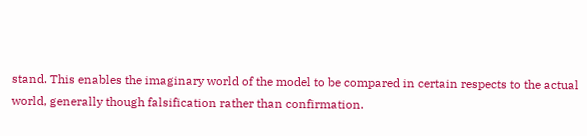stand. This enables the imaginary world of the model to be compared in certain respects to the actual world, generally though falsification rather than confirmation.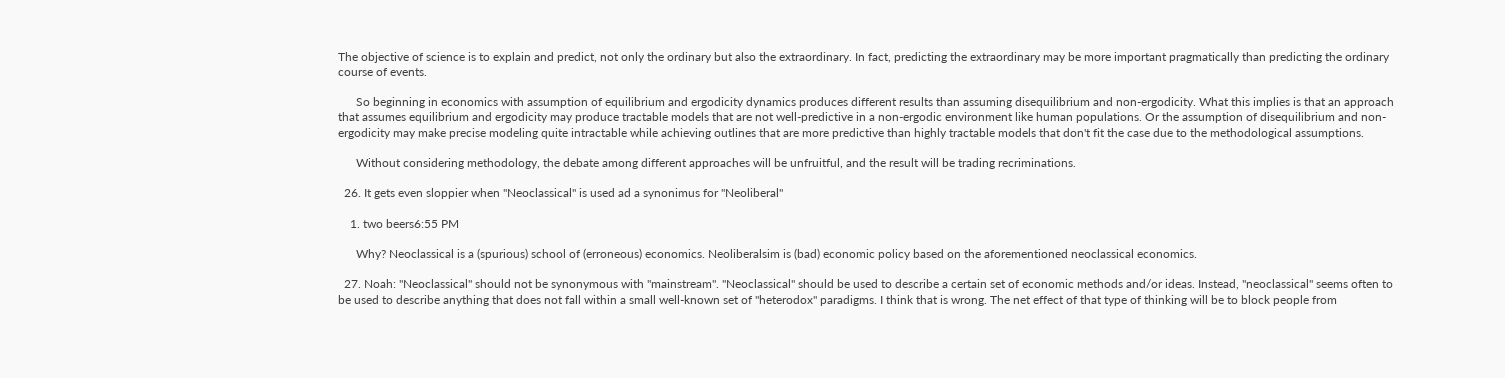The objective of science is to explain and predict, not only the ordinary but also the extraordinary. In fact, predicting the extraordinary may be more important pragmatically than predicting the ordinary course of events.

      So beginning in economics with assumption of equilibrium and ergodicity dynamics produces different results than assuming disequilibrium and non-ergodicity. What this implies is that an approach that assumes equilibrium and ergodicity may produce tractable models that are not well-predictive in a non-ergodic environment like human populations. Or the assumption of disequilibrium and non-ergodicity may make precise modeling quite intractable while achieving outlines that are more predictive than highly tractable models that don't fit the case due to the methodological assumptions.

      Without considering methodology, the debate among different approaches will be unfruitful, and the result will be trading recriminations.

  26. It gets even sloppier when "Neoclassical" is used ad a synonimus for "Neoliberal"

    1. two beers6:55 PM

      Why? Neoclassical is a (spurious) school of (erroneous) economics. Neoliberalsim is (bad) economic policy based on the aforementioned neoclassical economics.

  27. Noah: "Neoclassical" should not be synonymous with "mainstream". "Neoclassical" should be used to describe a certain set of economic methods and/or ideas. Instead, "neoclassical" seems often to be used to describe anything that does not fall within a small well-known set of "heterodox" paradigms. I think that is wrong. The net effect of that type of thinking will be to block people from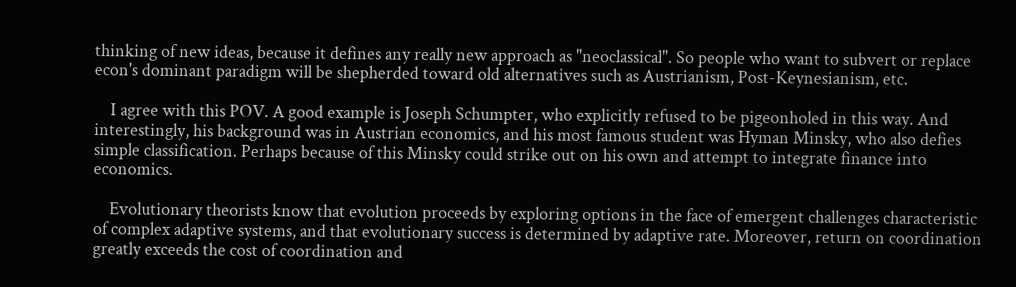thinking of new ideas, because it defines any really new approach as "neoclassical". So people who want to subvert or replace econ's dominant paradigm will be shepherded toward old alternatives such as Austrianism, Post-Keynesianism, etc.

    I agree with this POV. A good example is Joseph Schumpter, who explicitly refused to be pigeonholed in this way. And interestingly, his background was in Austrian economics, and his most famous student was Hyman Minsky, who also defies simple classification. Perhaps because of this Minsky could strike out on his own and attempt to integrate finance into economics.

    Evolutionary theorists know that evolution proceeds by exploring options in the face of emergent challenges characteristic of complex adaptive systems, and that evolutionary success is determined by adaptive rate. Moreover, return on coordination greatly exceeds the cost of coordination and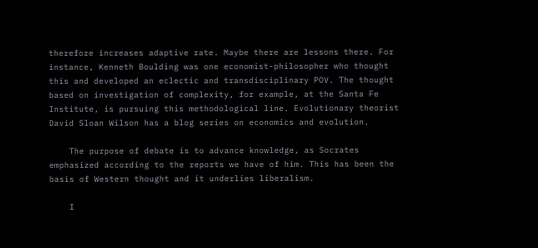therefore increases adaptive rate. Maybe there are lessons there. For instance, Kenneth Boulding was one economist-philosopher who thought this and developed an eclectic and transdisciplinary POV. The thought based on investigation of complexity, for example, at the Santa Fe Institute, is pursuing this methodological line. Evolutionary theorist David Sloan Wilson has a blog series on economics and evolution.

    The purpose of debate is to advance knowledge, as Socrates emphasized according to the reports we have of him. This has been the basis of Western thought and it underlies liberalism.

    I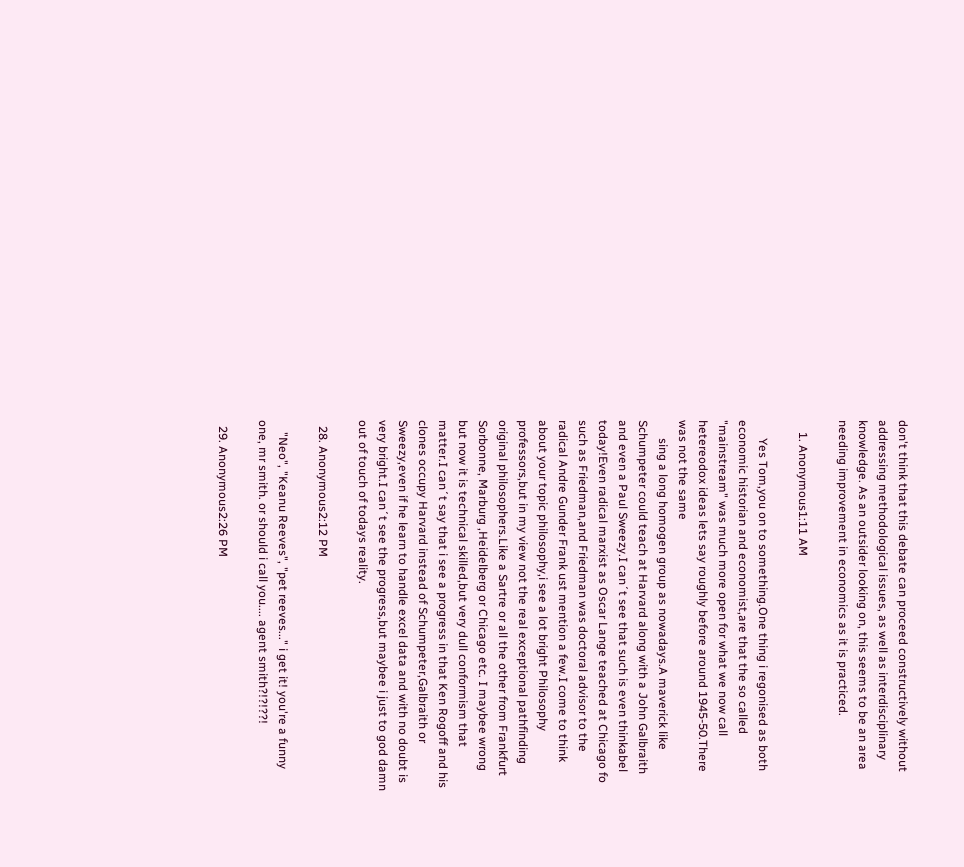don't think that this debate can proceed constructively without addressing methodological issues, as well as interdisciplinary knowledge. As an outsider looking on, this seems to be an area needing improvement in economics as it is practiced.

    1. Anonymous1:11 AM

      Yes Tom,you on to something.One thing i regonised as both economic historian and economist,are that the so called "mainstream" was much more open for what we now call hetereodox ideas lets say roughly before around 1945-50.There was not the same
      sing a long homogen group as nowadays.A maverick like Schumpeter could teach at Harvard along with a John Galbraith and even a Paul Sweezy.I can´t see that such is even thinkabel today!Even radical marxist as Oscar Lange teached at Chicago fo such as Friedman,and Friedman was doctoral advisor to the radical Andre Gunder Frank ust mention a few.I come to think about your topic philosophy,i see a lot bright Philosophy professors,but in my view not the real exceptional pathfinding original philosophers.Like a Sartre or all the other from Frankfurt Sorbonne, Marburg ,Heidelberg or Chicago etc. I maybee wrong but now it is technical skilled,but very dull conformism that matter.I can´t say that i see a progress in that Ken Rogoff and his clones occupy Harvard instead of Schumpeter,Galbraith or Sweezy,even if he learn to handle excel data and with no doubt is very bright.I can´t see the progress,but maybee i just to god damn out of touch of todays reality.

  28. Anonymous2:12 PM

    "Neo", "Keanu Reeves", "pet reeves..." i get it! you're a funny one, mr smith. or should i call you.... agent smith?!?!??!

  29. Anonymous2:26 PM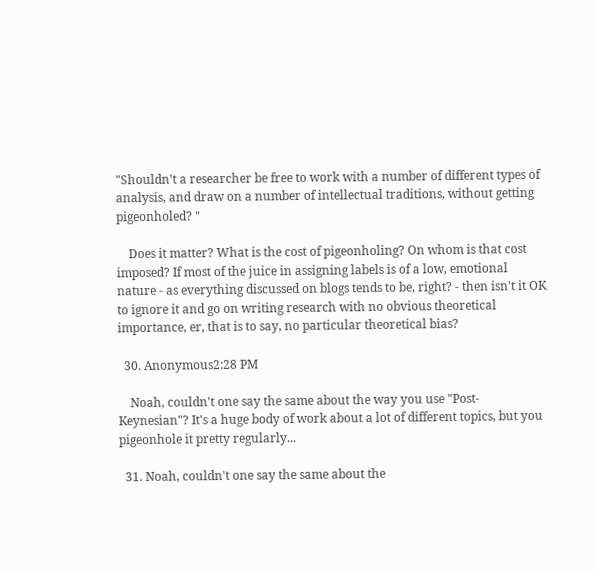"Shouldn't a researcher be free to work with a number of different types of analysis, and draw on a number of intellectual traditions, without getting pigeonholed? "

    Does it matter? What is the cost of pigeonholing? On whom is that cost imposed? If most of the juice in assigning labels is of a low, emotional nature - as everything discussed on blogs tends to be, right? - then isn't it OK to ignore it and go on writing research with no obvious theoretical importance, er, that is to say, no particular theoretical bias?

  30. Anonymous2:28 PM

    Noah, couldn't one say the same about the way you use "Post-Keynesian"? It's a huge body of work about a lot of different topics, but you pigeonhole it pretty regularly...

  31. Noah, couldn't one say the same about the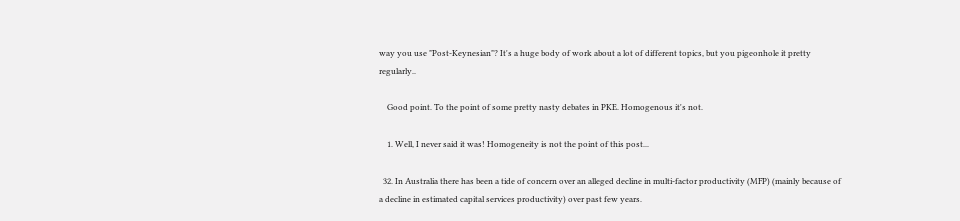way you use "Post-Keynesian"? It's a huge body of work about a lot of different topics, but you pigeonhole it pretty regularly..

    Good point. To the point of some pretty nasty debates in PKE. Homogenous it's not.

    1. Well, I never said it was! Homogeneity is not the point of this post...

  32. In Australia there has been a tide of concern over an alleged decline in multi-factor productivity (MFP) (mainly because of a decline in estimated capital services productivity) over past few years.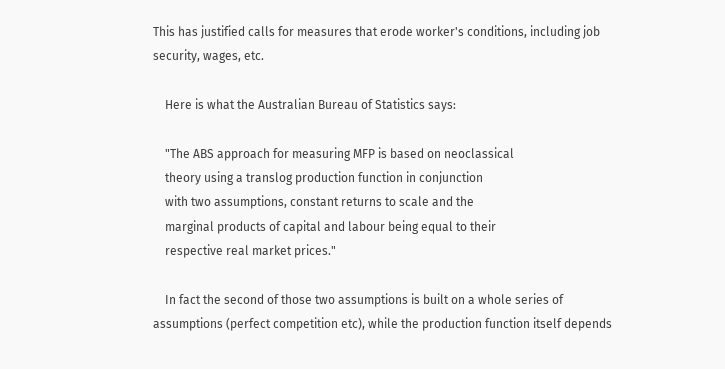This has justified calls for measures that erode worker's conditions, including job security, wages, etc.

    Here is what the Australian Bureau of Statistics says:

    "The ABS approach for measuring MFP is based on neoclassical
    theory using a translog production function in conjunction
    with two assumptions, constant returns to scale and the
    marginal products of capital and labour being equal to their
    respective real market prices."

    In fact the second of those two assumptions is built on a whole series of assumptions (perfect competition etc), while the production function itself depends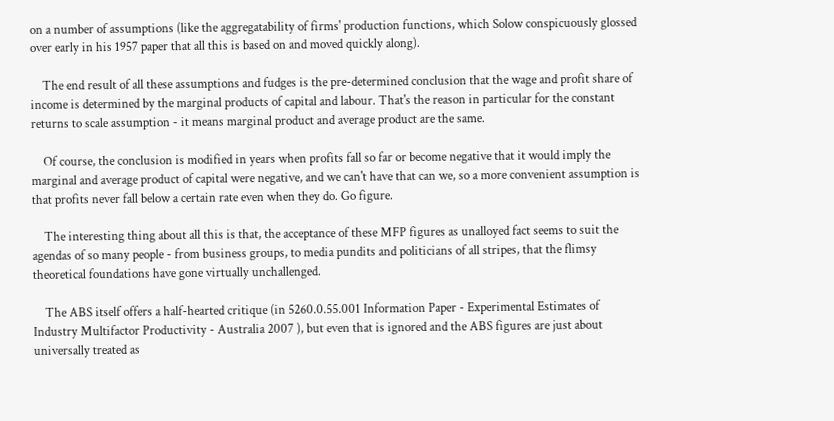on a number of assumptions (like the aggregatability of firms' production functions, which Solow conspicuously glossed over early in his 1957 paper that all this is based on and moved quickly along).

    The end result of all these assumptions and fudges is the pre-determined conclusion that the wage and profit share of income is determined by the marginal products of capital and labour. That's the reason in particular for the constant returns to scale assumption - it means marginal product and average product are the same.

    Of course, the conclusion is modified in years when profits fall so far or become negative that it would imply the marginal and average product of capital were negative, and we can't have that can we, so a more convenient assumption is that profits never fall below a certain rate even when they do. Go figure.

    The interesting thing about all this is that, the acceptance of these MFP figures as unalloyed fact seems to suit the agendas of so many people - from business groups, to media pundits and politicians of all stripes, that the flimsy theoretical foundations have gone virtually unchallenged.

    The ABS itself offers a half-hearted critique (in 5260.0.55.001 Information Paper - Experimental Estimates of Industry Multifactor Productivity - Australia 2007 ), but even that is ignored and the ABS figures are just about universally treated as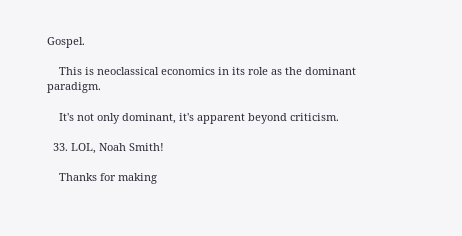Gospel.

    This is neoclassical economics in its role as the dominant paradigm.

    It's not only dominant, it's apparent beyond criticism.

  33. LOL, Noah Smith!

    Thanks for making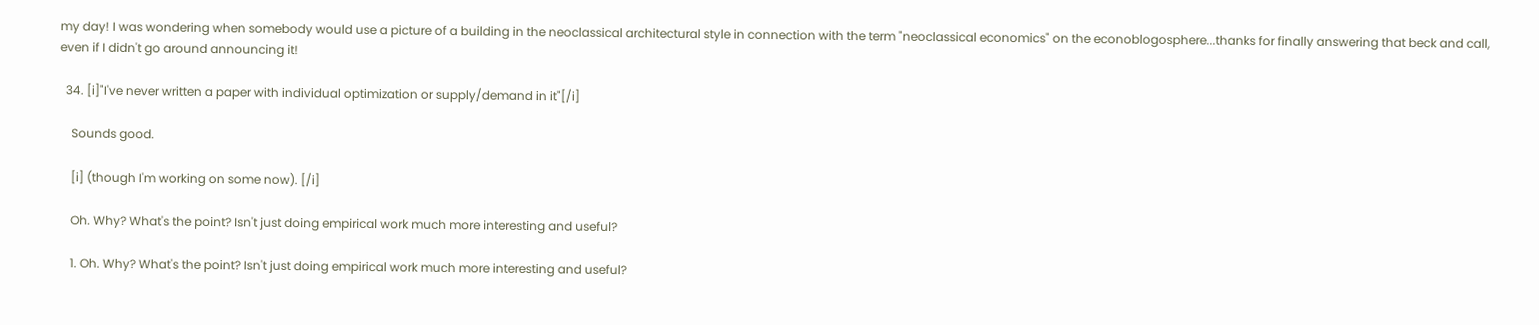my day! I was wondering when somebody would use a picture of a building in the neoclassical architectural style in connection with the term "neoclassical economics" on the econoblogosphere...thanks for finally answering that beck and call, even if I didn't go around announcing it!

  34. [i]"I've never written a paper with individual optimization or supply/demand in it"[/i]

    Sounds good.

    [i] (though I'm working on some now). [/i]

    Oh. Why? What's the point? Isn't just doing empirical work much more interesting and useful?

    1. Oh. Why? What's the point? Isn't just doing empirical work much more interesting and useful?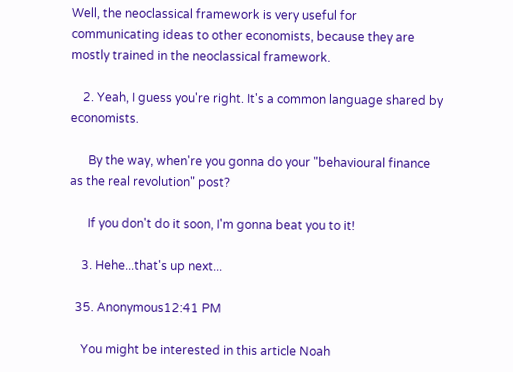Well, the neoclassical framework is very useful for communicating ideas to other economists, because they are mostly trained in the neoclassical framework.

    2. Yeah, I guess you're right. It's a common language shared by economists.

      By the way, when're you gonna do your "behavioural finance as the real revolution" post?

      If you don't do it soon, I'm gonna beat you to it!

    3. Hehe...that's up next...

  35. Anonymous12:41 PM

    You might be interested in this article Noah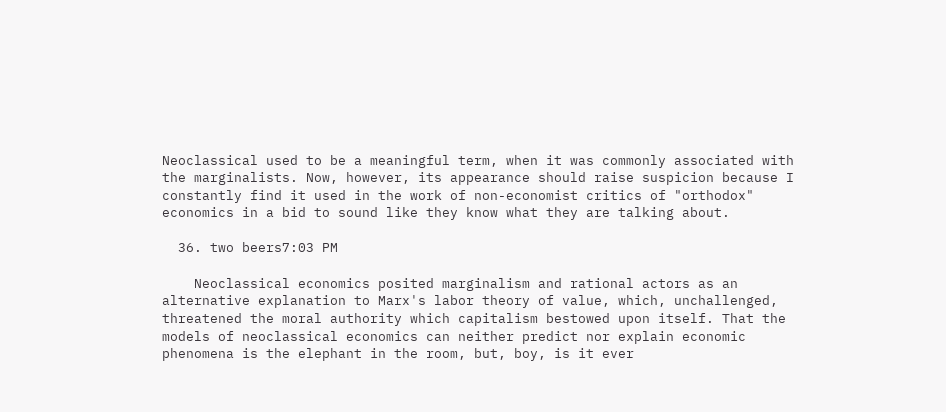Neoclassical used to be a meaningful term, when it was commonly associated with the marginalists. Now, however, its appearance should raise suspicion because I constantly find it used in the work of non-economist critics of "orthodox" economics in a bid to sound like they know what they are talking about.

  36. two beers7:03 PM

    Neoclassical economics posited marginalism and rational actors as an alternative explanation to Marx's labor theory of value, which, unchallenged, threatened the moral authority which capitalism bestowed upon itself. That the models of neoclassical economics can neither predict nor explain economic phenomena is the elephant in the room, but, boy, is it ever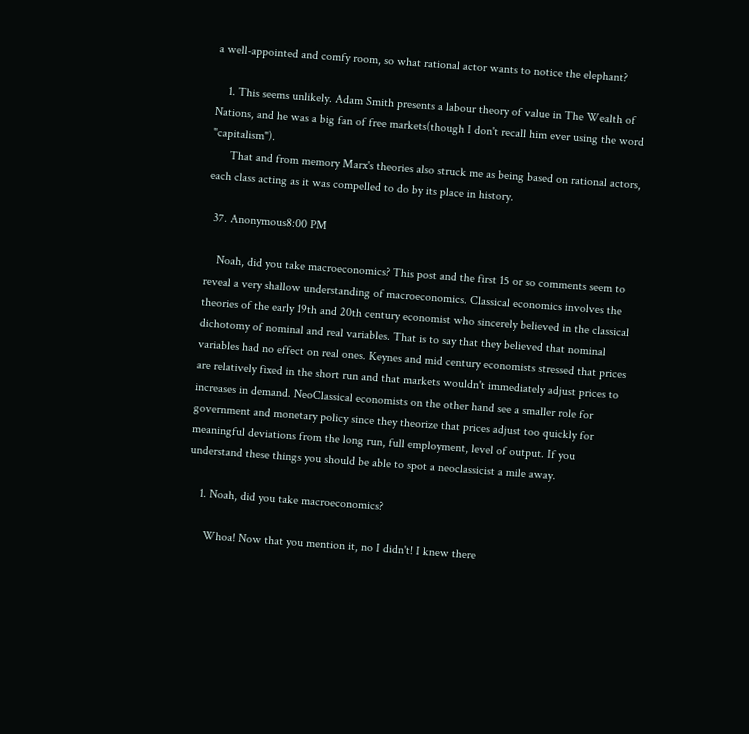a well-appointed and comfy room, so what rational actor wants to notice the elephant?

    1. This seems unlikely. Adam Smith presents a labour theory of value in The Wealth of Nations, and he was a big fan of free markets(though I don't recall him ever using the word "capitalism").
      That and from memory Marx's theories also struck me as being based on rational actors, each class acting as it was compelled to do by its place in history.

  37. Anonymous8:00 PM

    Noah, did you take macroeconomics? This post and the first 15 or so comments seem to reveal a very shallow understanding of macroeconomics. Classical economics involves the theories of the early 19th and 20th century economist who sincerely believed in the classical dichotomy of nominal and real variables. That is to say that they believed that nominal variables had no effect on real ones. Keynes and mid century economists stressed that prices are relatively fixed in the short run and that markets wouldn't immediately adjust prices to increases in demand. NeoClassical economists on the other hand see a smaller role for government and monetary policy since they theorize that prices adjust too quickly for meaningful deviations from the long run, full employment, level of output. If you understand these things you should be able to spot a neoclassicist a mile away.

    1. Noah, did you take macroeconomics?

      Whoa! Now that you mention it, no I didn't! I knew there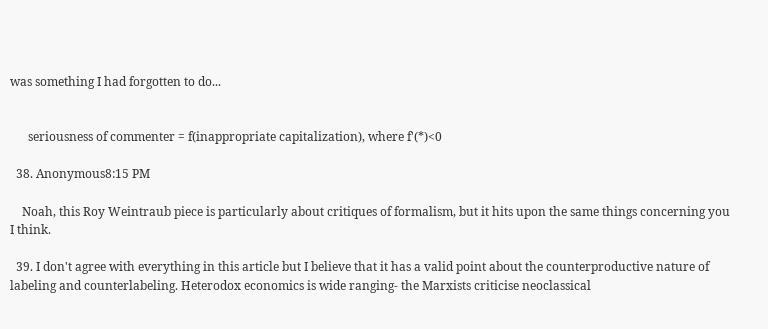was something I had forgotten to do...


      seriousness of commenter = f(inappropriate capitalization), where f'(*)<0

  38. Anonymous8:15 PM

    Noah, this Roy Weintraub piece is particularly about critiques of formalism, but it hits upon the same things concerning you I think.

  39. I don't agree with everything in this article but I believe that it has a valid point about the counterproductive nature of labeling and counterlabeling. Heterodox economics is wide ranging- the Marxists criticise neoclassical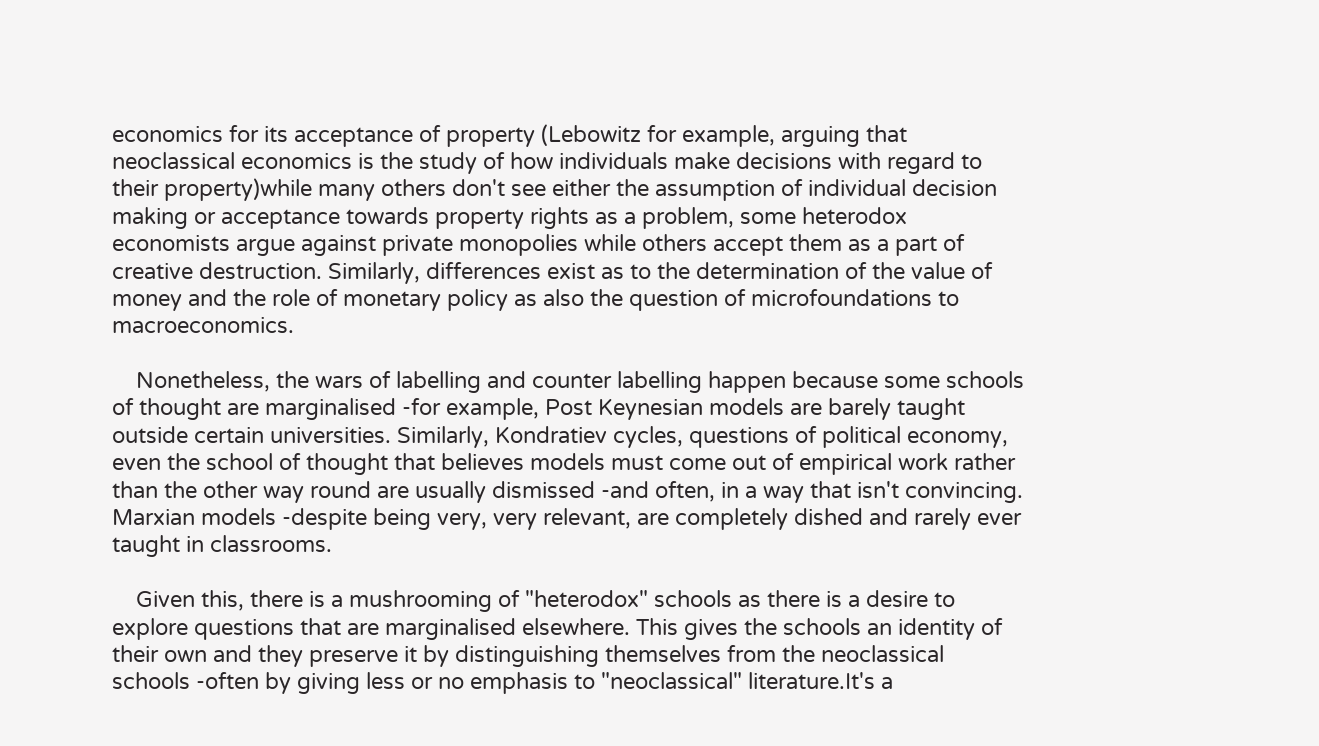economics for its acceptance of property (Lebowitz for example, arguing that neoclassical economics is the study of how individuals make decisions with regard to their property)while many others don't see either the assumption of individual decision making or acceptance towards property rights as a problem, some heterodox economists argue against private monopolies while others accept them as a part of creative destruction. Similarly, differences exist as to the determination of the value of money and the role of monetary policy as also the question of microfoundations to macroeconomics.

    Nonetheless, the wars of labelling and counter labelling happen because some schools of thought are marginalised -for example, Post Keynesian models are barely taught outside certain universities. Similarly, Kondratiev cycles, questions of political economy, even the school of thought that believes models must come out of empirical work rather than the other way round are usually dismissed -and often, in a way that isn't convincing. Marxian models -despite being very, very relevant, are completely dished and rarely ever taught in classrooms.

    Given this, there is a mushrooming of "heterodox" schools as there is a desire to explore questions that are marginalised elsewhere. This gives the schools an identity of their own and they preserve it by distinguishing themselves from the neoclassical schools -often by giving less or no emphasis to "neoclassical" literature.It's a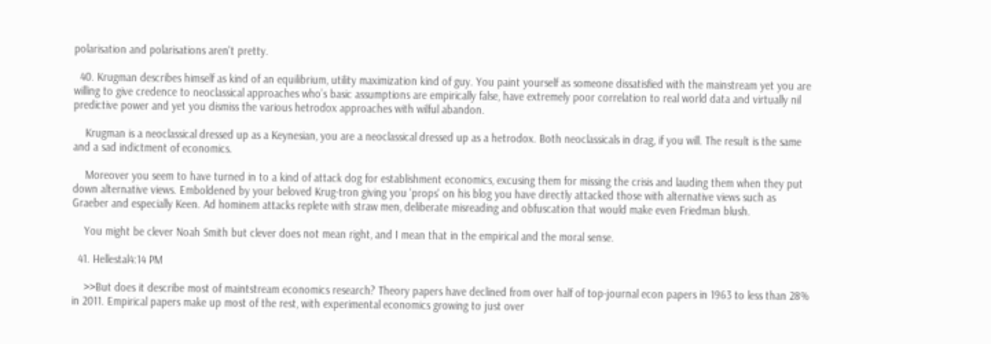polarisation and polarisations aren't pretty.

  40. Krugman describes himself as kind of an equilibrium, utility maximization kind of guy. You paint yourself as someone dissatisfied with the mainstream yet you are willing to give credence to neoclassical approaches who’s basic assumptions are empirically false, have extremely poor correlation to real world data and virtually nil predictive power and yet you dismiss the various hetrodox approaches with wilful abandon.

    Krugman is a neoclassical dressed up as a Keynesian, you are a neoclassical dressed up as a hetrodox. Both neoclassicals in drag, if you will. The result is the same and a sad indictment of economics.

    Moreover you seem to have turned in to a kind of attack dog for establishment economics, excusing them for missing the crisis and lauding them when they put down alternative views. Emboldened by your beloved Krug-tron giving you 'props' on his blog you have directly attacked those with alternative views such as Graeber and especially Keen. Ad hominem attacks replete with straw men, deliberate misreading and obfuscation that would make even Friedman blush.

    You might be clever Noah Smith but clever does not mean right, and I mean that in the empirical and the moral sense.

  41. Hellestal4:14 PM

    >>But does it describe most of maintstream economics research? Theory papers have declined from over half of top-journal econ papers in 1963 to less than 28% in 2011. Empirical papers make up most of the rest, with experimental economics growing to just over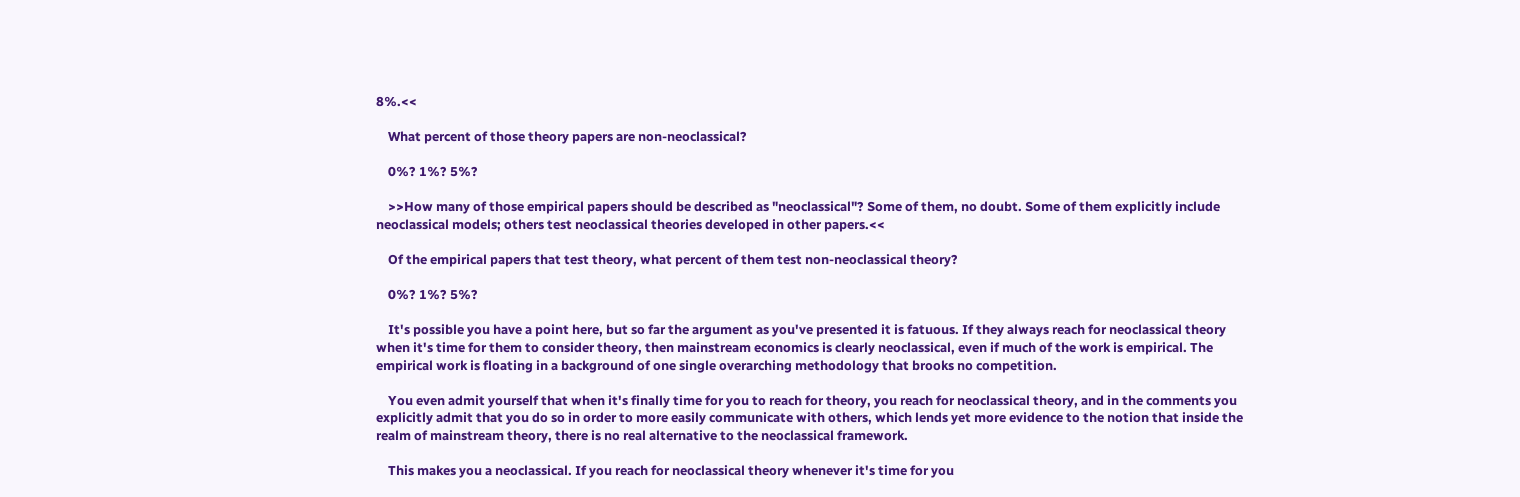8%.<<

    What percent of those theory papers are non-neoclassical?

    0%? 1%? 5%?

    >>How many of those empirical papers should be described as "neoclassical"? Some of them, no doubt. Some of them explicitly include neoclassical models; others test neoclassical theories developed in other papers.<<

    Of the empirical papers that test theory, what percent of them test non-neoclassical theory?

    0%? 1%? 5%?

    It's possible you have a point here, but so far the argument as you've presented it is fatuous. If they always reach for neoclassical theory when it's time for them to consider theory, then mainstream economics is clearly neoclassical, even if much of the work is empirical. The empirical work is floating in a background of one single overarching methodology that brooks no competition.

    You even admit yourself that when it's finally time for you to reach for theory, you reach for neoclassical theory, and in the comments you explicitly admit that you do so in order to more easily communicate with others, which lends yet more evidence to the notion that inside the realm of mainstream theory, there is no real alternative to the neoclassical framework.

    This makes you a neoclassical. If you reach for neoclassical theory whenever it's time for you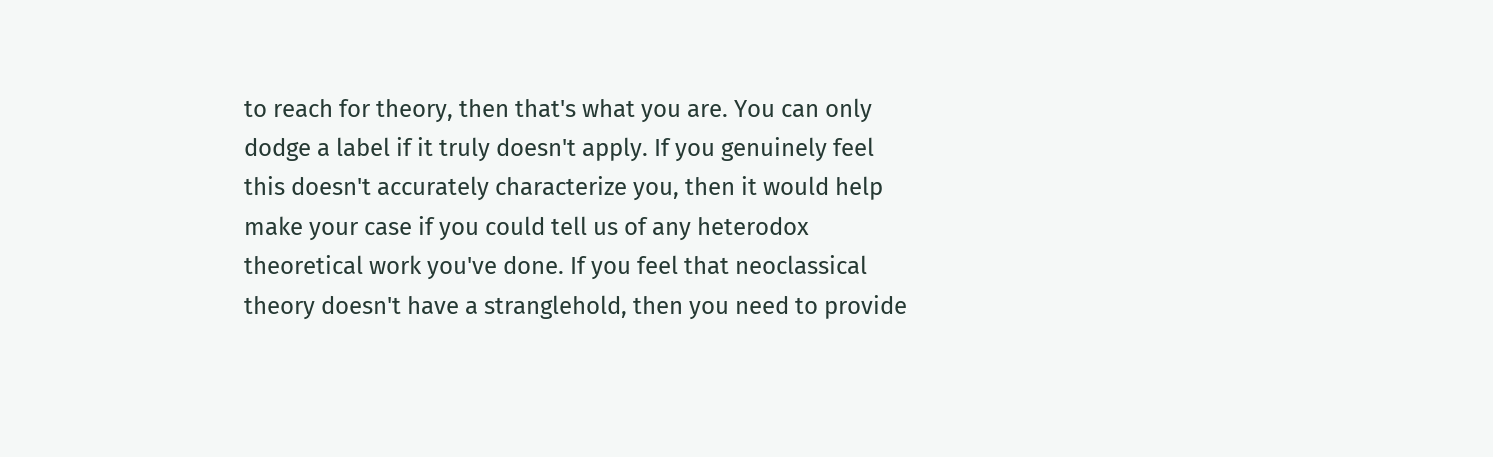to reach for theory, then that's what you are. You can only dodge a label if it truly doesn't apply. If you genuinely feel this doesn't accurately characterize you, then it would help make your case if you could tell us of any heterodox theoretical work you've done. If you feel that neoclassical theory doesn't have a stranglehold, then you need to provide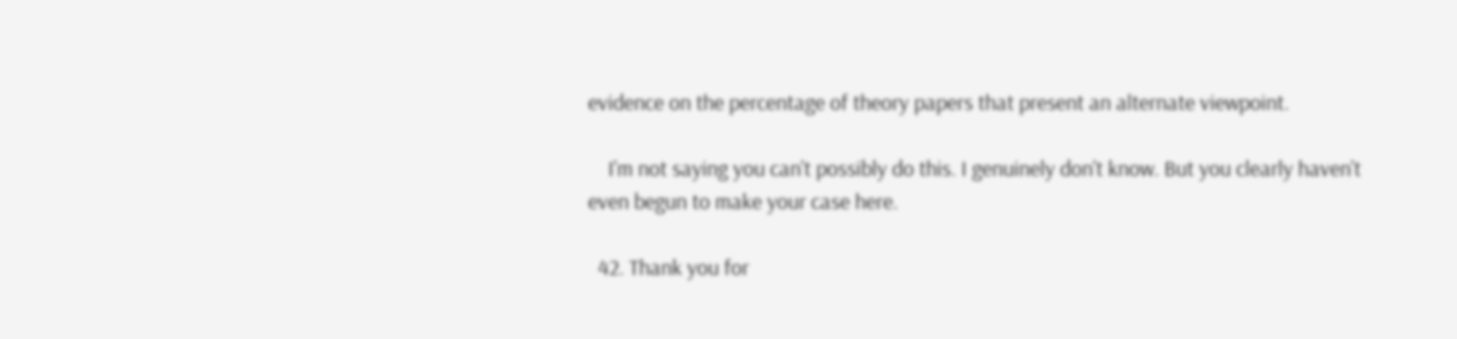evidence on the percentage of theory papers that present an alternate viewpoint.

    I'm not saying you can't possibly do this. I genuinely don't know. But you clearly haven't even begun to make your case here.

  42. Thank you for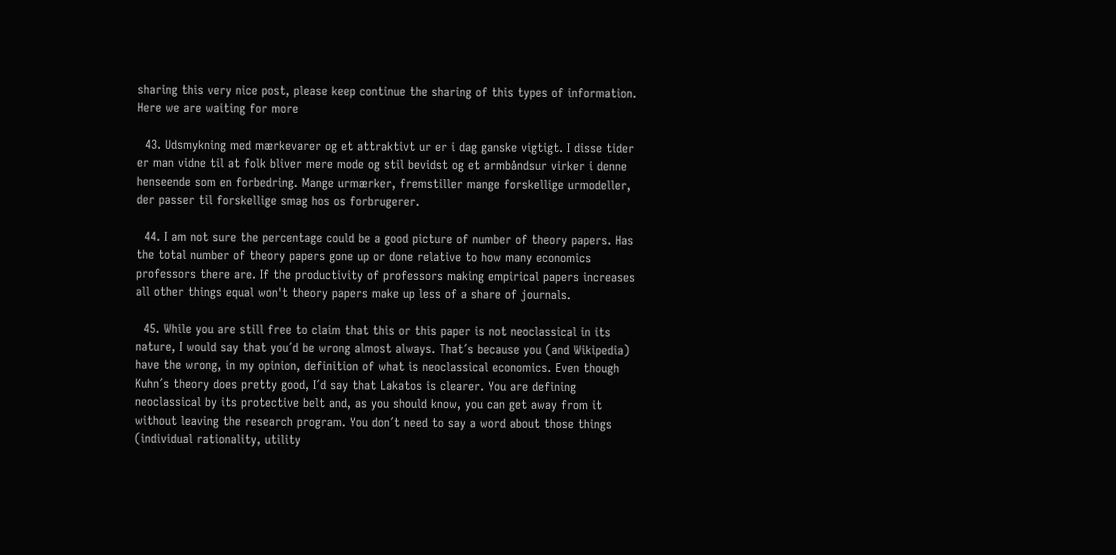sharing this very nice post, please keep continue the sharing of this types of information. Here we are waiting for more

  43. Udsmykning med mærkevarer og et attraktivt ur er i dag ganske vigtigt. I disse tider er man vidne til at folk bliver mere mode og stil bevidst og et armbåndsur virker i denne henseende som en forbedring. Mange urmærker, fremstiller mange forskellige urmodeller, der passer til forskellige smag hos os forbrugerer.

  44. I am not sure the percentage could be a good picture of number of theory papers. Has the total number of theory papers gone up or done relative to how many economics professors there are. If the productivity of professors making empirical papers increases all other things equal won't theory papers make up less of a share of journals.

  45. While you are still free to claim that this or this paper is not neoclassical in its nature, I would say that you´d be wrong almost always. That´s because you (and Wikipedia) have the wrong, in my opinion, definition of what is neoclassical economics. Even though Kuhn´s theory does pretty good, I´d say that Lakatos is clearer. You are defining neoclassical by its protective belt and, as you should know, you can get away from it without leaving the research program. You don´t need to say a word about those things (individual rationality, utility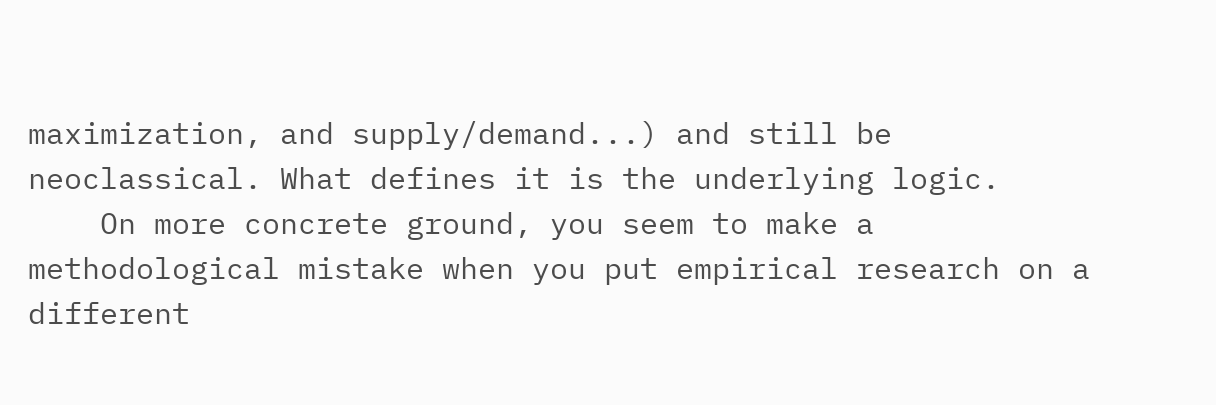maximization, and supply/demand...) and still be neoclassical. What defines it is the underlying logic.
    On more concrete ground, you seem to make a methodological mistake when you put empirical research on a different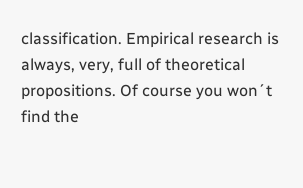classification. Empirical research is always, very, full of theoretical propositions. Of course you won´t find the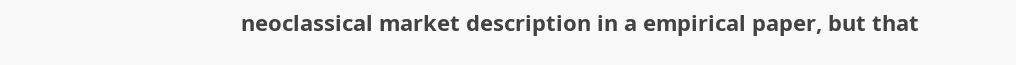neoclassical market description in a empirical paper, but that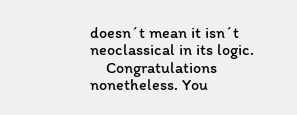doesn´t mean it isn´t neoclassical in its logic.
    Congratulations nonetheless. You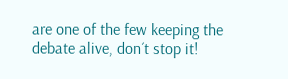are one of the few keeping the debate alive, don´t stop it!